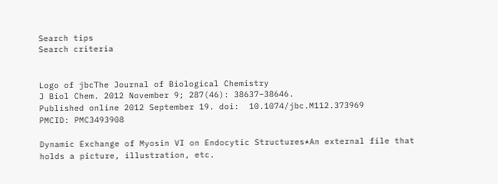Search tips
Search criteria


Logo of jbcThe Journal of Biological Chemistry
J Biol Chem. 2012 November 9; 287(46): 38637–38646.
Published online 2012 September 19. doi:  10.1074/jbc.M112.373969
PMCID: PMC3493908

Dynamic Exchange of Myosin VI on Endocytic Structures*An external file that holds a picture, illustration, etc.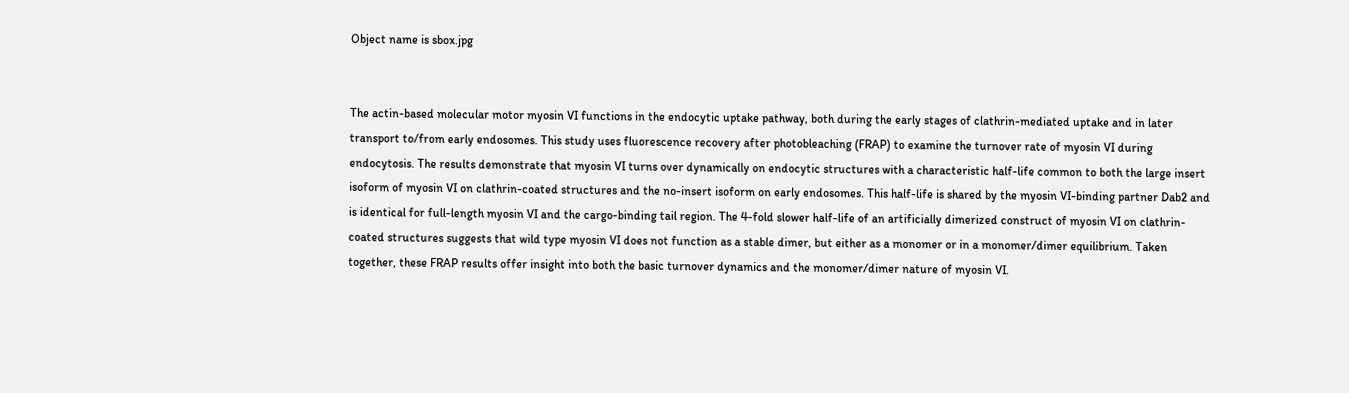Object name is sbox.jpg


The actin-based molecular motor myosin VI functions in the endocytic uptake pathway, both during the early stages of clathrin-mediated uptake and in later transport to/from early endosomes. This study uses fluorescence recovery after photobleaching (FRAP) to examine the turnover rate of myosin VI during endocytosis. The results demonstrate that myosin VI turns over dynamically on endocytic structures with a characteristic half-life common to both the large insert isoform of myosin VI on clathrin-coated structures and the no-insert isoform on early endosomes. This half-life is shared by the myosin VI-binding partner Dab2 and is identical for full-length myosin VI and the cargo-binding tail region. The 4-fold slower half-life of an artificially dimerized construct of myosin VI on clathrin-coated structures suggests that wild type myosin VI does not function as a stable dimer, but either as a monomer or in a monomer/dimer equilibrium. Taken together, these FRAP results offer insight into both the basic turnover dynamics and the monomer/dimer nature of myosin VI.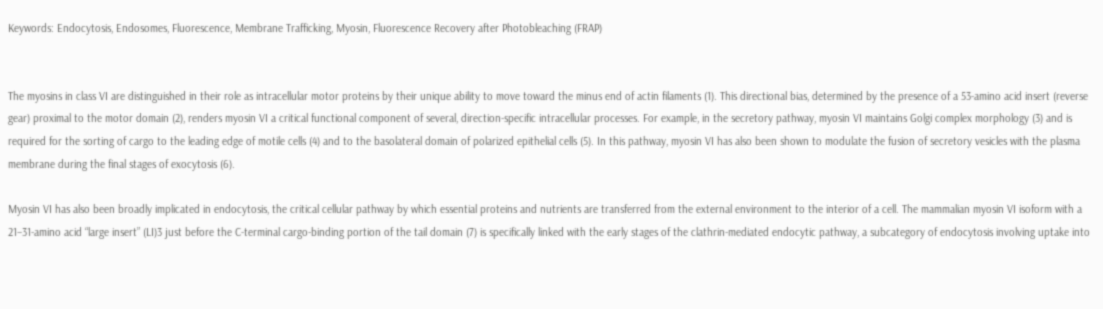Keywords: Endocytosis, Endosomes, Fluorescence, Membrane Trafficking, Myosin, Fluorescence Recovery after Photobleaching (FRAP)


The myosins in class VI are distinguished in their role as intracellular motor proteins by their unique ability to move toward the minus end of actin filaments (1). This directional bias, determined by the presence of a 53-amino acid insert (reverse gear) proximal to the motor domain (2), renders myosin VI a critical functional component of several, direction-specific intracellular processes. For example, in the secretory pathway, myosin VI maintains Golgi complex morphology (3) and is required for the sorting of cargo to the leading edge of motile cells (4) and to the basolateral domain of polarized epithelial cells (5). In this pathway, myosin VI has also been shown to modulate the fusion of secretory vesicles with the plasma membrane during the final stages of exocytosis (6).

Myosin VI has also been broadly implicated in endocytosis, the critical cellular pathway by which essential proteins and nutrients are transferred from the external environment to the interior of a cell. The mammalian myosin VI isoform with a 21–31-amino acid “large insert” (LI)3 just before the C-terminal cargo-binding portion of the tail domain (7) is specifically linked with the early stages of the clathrin-mediated endocytic pathway, a subcategory of endocytosis involving uptake into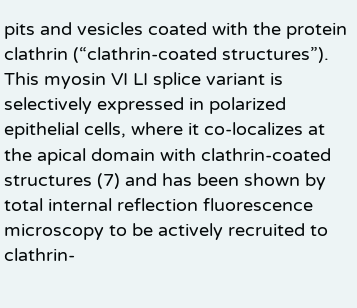pits and vesicles coated with the protein clathrin (“clathrin-coated structures”). This myosin VI LI splice variant is selectively expressed in polarized epithelial cells, where it co-localizes at the apical domain with clathrin-coated structures (7) and has been shown by total internal reflection fluorescence microscopy to be actively recruited to clathrin-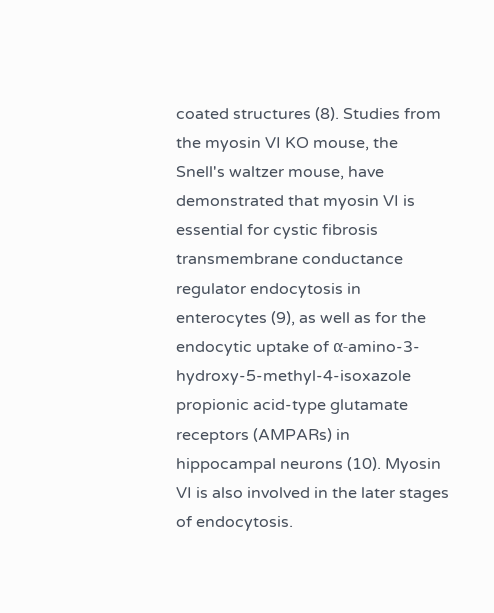coated structures (8). Studies from the myosin VI KO mouse, the Snell's waltzer mouse, have demonstrated that myosin VI is essential for cystic fibrosis transmembrane conductance regulator endocytosis in enterocytes (9), as well as for the endocytic uptake of α-amino-3-hydroxy-5-methyl-4-isoxazole propionic acid-type glutamate receptors (AMPARs) in hippocampal neurons (10). Myosin VI is also involved in the later stages of endocytosis.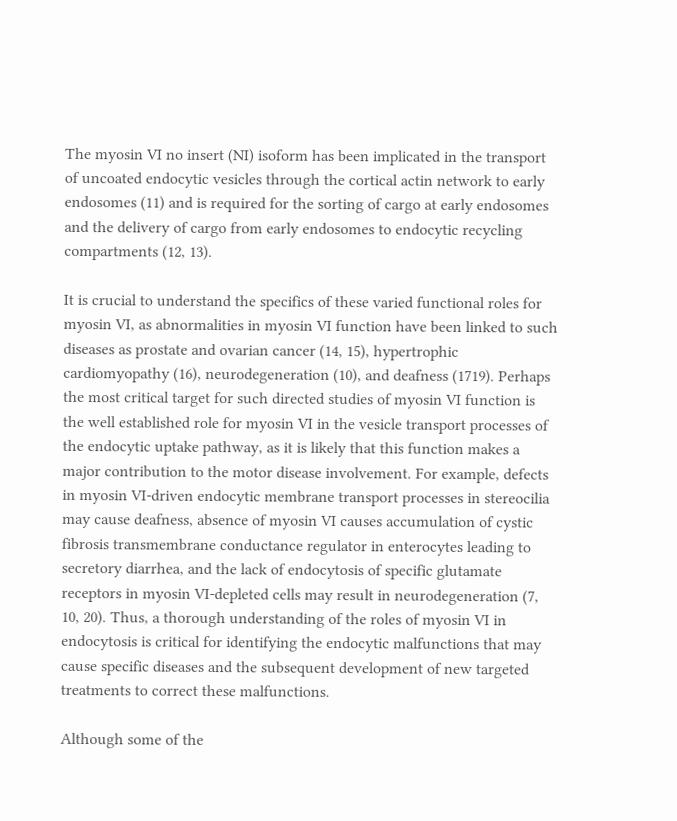The myosin VI no insert (NI) isoform has been implicated in the transport of uncoated endocytic vesicles through the cortical actin network to early endosomes (11) and is required for the sorting of cargo at early endosomes and the delivery of cargo from early endosomes to endocytic recycling compartments (12, 13).

It is crucial to understand the specifics of these varied functional roles for myosin VI, as abnormalities in myosin VI function have been linked to such diseases as prostate and ovarian cancer (14, 15), hypertrophic cardiomyopathy (16), neurodegeneration (10), and deafness (1719). Perhaps the most critical target for such directed studies of myosin VI function is the well established role for myosin VI in the vesicle transport processes of the endocytic uptake pathway, as it is likely that this function makes a major contribution to the motor disease involvement. For example, defects in myosin VI-driven endocytic membrane transport processes in stereocilia may cause deafness, absence of myosin VI causes accumulation of cystic fibrosis transmembrane conductance regulator in enterocytes leading to secretory diarrhea, and the lack of endocytosis of specific glutamate receptors in myosin VI-depleted cells may result in neurodegeneration (7, 10, 20). Thus, a thorough understanding of the roles of myosin VI in endocytosis is critical for identifying the endocytic malfunctions that may cause specific diseases and the subsequent development of new targeted treatments to correct these malfunctions.

Although some of the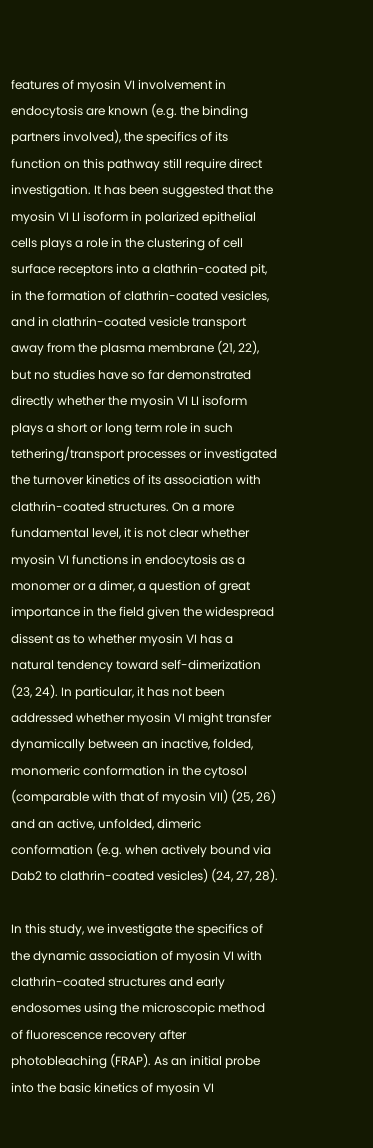features of myosin VI involvement in endocytosis are known (e.g. the binding partners involved), the specifics of its function on this pathway still require direct investigation. It has been suggested that the myosin VI LI isoform in polarized epithelial cells plays a role in the clustering of cell surface receptors into a clathrin-coated pit, in the formation of clathrin-coated vesicles, and in clathrin-coated vesicle transport away from the plasma membrane (21, 22), but no studies have so far demonstrated directly whether the myosin VI LI isoform plays a short or long term role in such tethering/transport processes or investigated the turnover kinetics of its association with clathrin-coated structures. On a more fundamental level, it is not clear whether myosin VI functions in endocytosis as a monomer or a dimer, a question of great importance in the field given the widespread dissent as to whether myosin VI has a natural tendency toward self-dimerization (23, 24). In particular, it has not been addressed whether myosin VI might transfer dynamically between an inactive, folded, monomeric conformation in the cytosol (comparable with that of myosin VII) (25, 26) and an active, unfolded, dimeric conformation (e.g. when actively bound via Dab2 to clathrin-coated vesicles) (24, 27, 28).

In this study, we investigate the specifics of the dynamic association of myosin VI with clathrin-coated structures and early endosomes using the microscopic method of fluorescence recovery after photobleaching (FRAP). As an initial probe into the basic kinetics of myosin VI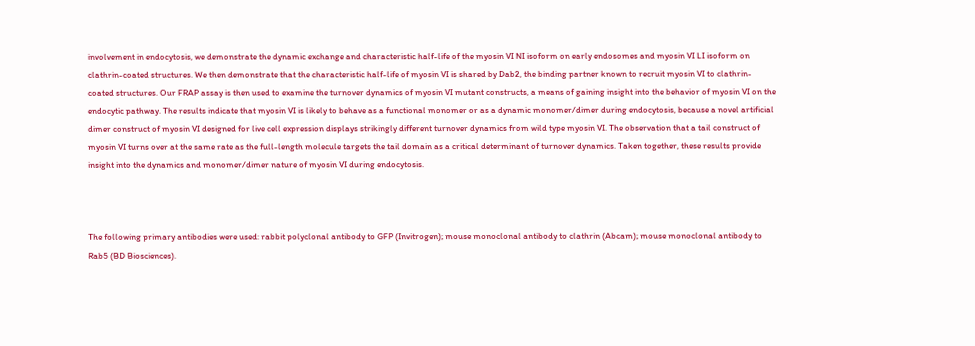involvement in endocytosis, we demonstrate the dynamic exchange and characteristic half-life of the myosin VI NI isoform on early endosomes and myosin VI LI isoform on clathrin-coated structures. We then demonstrate that the characteristic half-life of myosin VI is shared by Dab2, the binding partner known to recruit myosin VI to clathrin-coated structures. Our FRAP assay is then used to examine the turnover dynamics of myosin VI mutant constructs, a means of gaining insight into the behavior of myosin VI on the endocytic pathway. The results indicate that myosin VI is likely to behave as a functional monomer or as a dynamic monomer/dimer during endocytosis, because a novel artificial dimer construct of myosin VI designed for live cell expression displays strikingly different turnover dynamics from wild type myosin VI. The observation that a tail construct of myosin VI turns over at the same rate as the full-length molecule targets the tail domain as a critical determinant of turnover dynamics. Taken together, these results provide insight into the dynamics and monomer/dimer nature of myosin VI during endocytosis.



The following primary antibodies were used: rabbit polyclonal antibody to GFP (Invitrogen); mouse monoclonal antibody to clathrin (Abcam); mouse monoclonal antibody to Rab5 (BD Biosciences).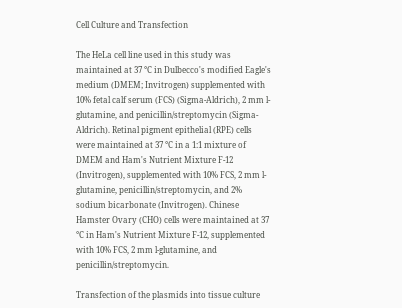Cell Culture and Transfection

The HeLa cell line used in this study was maintained at 37 °C in Dulbecco's modified Eagle's medium (DMEM; Invitrogen) supplemented with 10% fetal calf serum (FCS) (Sigma-Aldrich), 2 mm l-glutamine, and penicillin/streptomycin (Sigma-Aldrich). Retinal pigment epithelial (RPE) cells were maintained at 37 °C in a 1:1 mixture of DMEM and Ham's Nutrient Mixture F-12 (Invitrogen), supplemented with 10% FCS, 2 mm l-glutamine, penicillin/streptomycin, and 2% sodium bicarbonate (Invitrogen). Chinese Hamster Ovary (CHO) cells were maintained at 37 °C in Ham's Nutrient Mixture F-12, supplemented with 10% FCS, 2 mm l-glutamine, and penicillin/streptomycin.

Transfection of the plasmids into tissue culture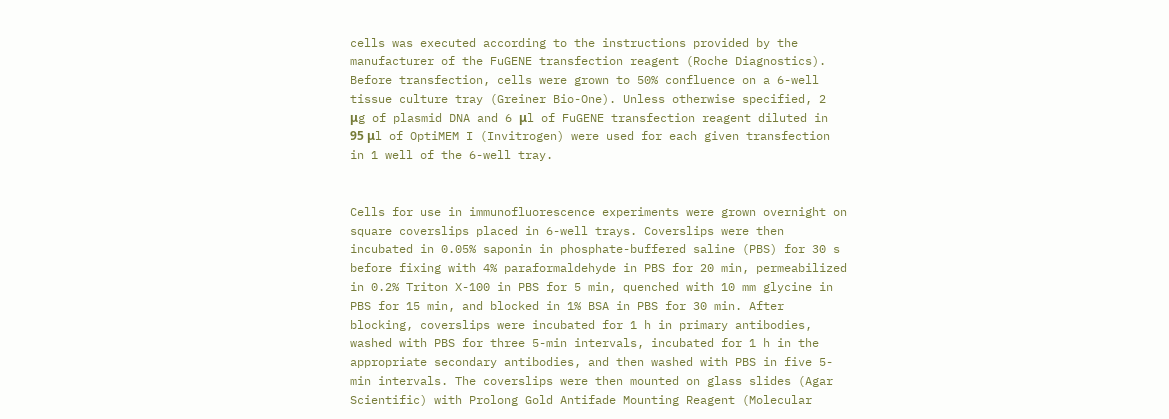cells was executed according to the instructions provided by the manufacturer of the FuGENE transfection reagent (Roche Diagnostics). Before transfection, cells were grown to 50% confluence on a 6-well tissue culture tray (Greiner Bio-One). Unless otherwise specified, 2 μg of plasmid DNA and 6 μl of FuGENE transfection reagent diluted in 95 μl of OptiMEM I (Invitrogen) were used for each given transfection in 1 well of the 6-well tray.


Cells for use in immunofluorescence experiments were grown overnight on square coverslips placed in 6-well trays. Coverslips were then incubated in 0.05% saponin in phosphate-buffered saline (PBS) for 30 s before fixing with 4% paraformaldehyde in PBS for 20 min, permeabilized in 0.2% Triton X-100 in PBS for 5 min, quenched with 10 mm glycine in PBS for 15 min, and blocked in 1% BSA in PBS for 30 min. After blocking, coverslips were incubated for 1 h in primary antibodies, washed with PBS for three 5-min intervals, incubated for 1 h in the appropriate secondary antibodies, and then washed with PBS in five 5-min intervals. The coverslips were then mounted on glass slides (Agar Scientific) with Prolong Gold Antifade Mounting Reagent (Molecular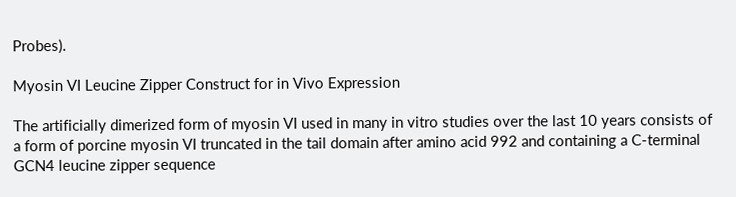Probes).

Myosin VI Leucine Zipper Construct for in Vivo Expression

The artificially dimerized form of myosin VI used in many in vitro studies over the last 10 years consists of a form of porcine myosin VI truncated in the tail domain after amino acid 992 and containing a C-terminal GCN4 leucine zipper sequence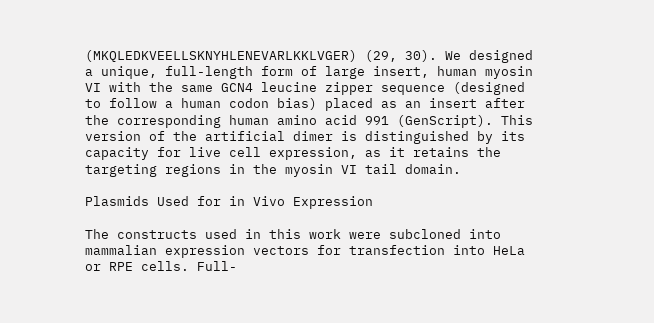(MKQLEDKVEELLSKNYHLENEVARLKKLVGER) (29, 30). We designed a unique, full-length form of large insert, human myosin VI with the same GCN4 leucine zipper sequence (designed to follow a human codon bias) placed as an insert after the corresponding human amino acid 991 (GenScript). This version of the artificial dimer is distinguished by its capacity for live cell expression, as it retains the targeting regions in the myosin VI tail domain.

Plasmids Used for in Vivo Expression

The constructs used in this work were subcloned into mammalian expression vectors for transfection into HeLa or RPE cells. Full-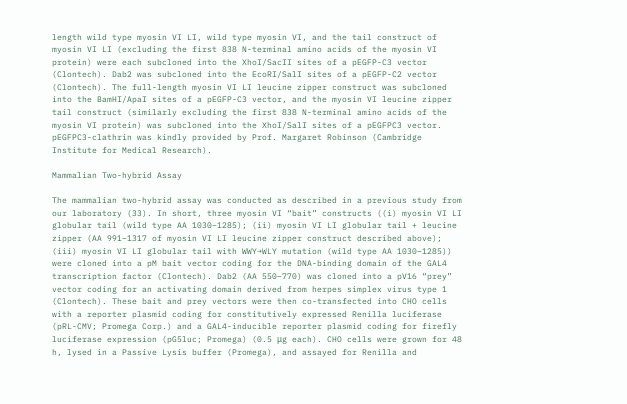length wild type myosin VI LI, wild type myosin VI, and the tail construct of myosin VI LI (excluding the first 838 N-terminal amino acids of the myosin VI protein) were each subcloned into the XhoI/SacII sites of a pEGFP-C3 vector (Clontech). Dab2 was subcloned into the EcoRI/SalI sites of a pEGFP-C2 vector (Clontech). The full-length myosin VI LI leucine zipper construct was subcloned into the BamHI/ApaI sites of a pEGFP-C3 vector, and the myosin VI leucine zipper tail construct (similarly excluding the first 838 N-terminal amino acids of the myosin VI protein) was subcloned into the XhoI/SalI sites of a pEGFPC3 vector. pEGFPC3-clathrin was kindly provided by Prof. Margaret Robinson (Cambridge Institute for Medical Research).

Mammalian Two-hybrid Assay

The mammalian two-hybrid assay was conducted as described in a previous study from our laboratory (33). In short, three myosin VI “bait” constructs ((i) myosin VI LI globular tail (wild type AA 1030–1285); (ii) myosin VI LI globular tail + leucine zipper (AA 991–1317 of myosin VI LI leucine zipper construct described above); (iii) myosin VI LI globular tail with WWY→WLY mutation (wild type AA 1030–1285)) were cloned into a pM bait vector coding for the DNA-binding domain of the GAL4 transcription factor (Clontech). Dab2 (AA 550–770) was cloned into a pV16 “prey” vector coding for an activating domain derived from herpes simplex virus type 1 (Clontech). These bait and prey vectors were then co-transfected into CHO cells with a reporter plasmid coding for constitutively expressed Renilla luciferase (pRL-CMV; Promega Corp.) and a GAL4-inducible reporter plasmid coding for firefly luciferase expression (pG5luc; Promega) (0.5 μg each). CHO cells were grown for 48 h, lysed in a Passive Lysis buffer (Promega), and assayed for Renilla and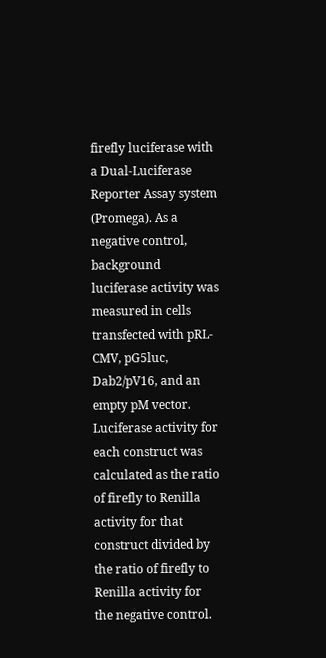firefly luciferase with a Dual-Luciferase Reporter Assay system (Promega). As a negative control, background luciferase activity was measured in cells transfected with pRL-CMV, pG5luc, Dab2/pV16, and an empty pM vector. Luciferase activity for each construct was calculated as the ratio of firefly to Renilla activity for that construct divided by the ratio of firefly to Renilla activity for the negative control.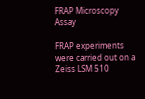FRAP Microscopy Assay

FRAP experiments were carried out on a Zeiss LSM 510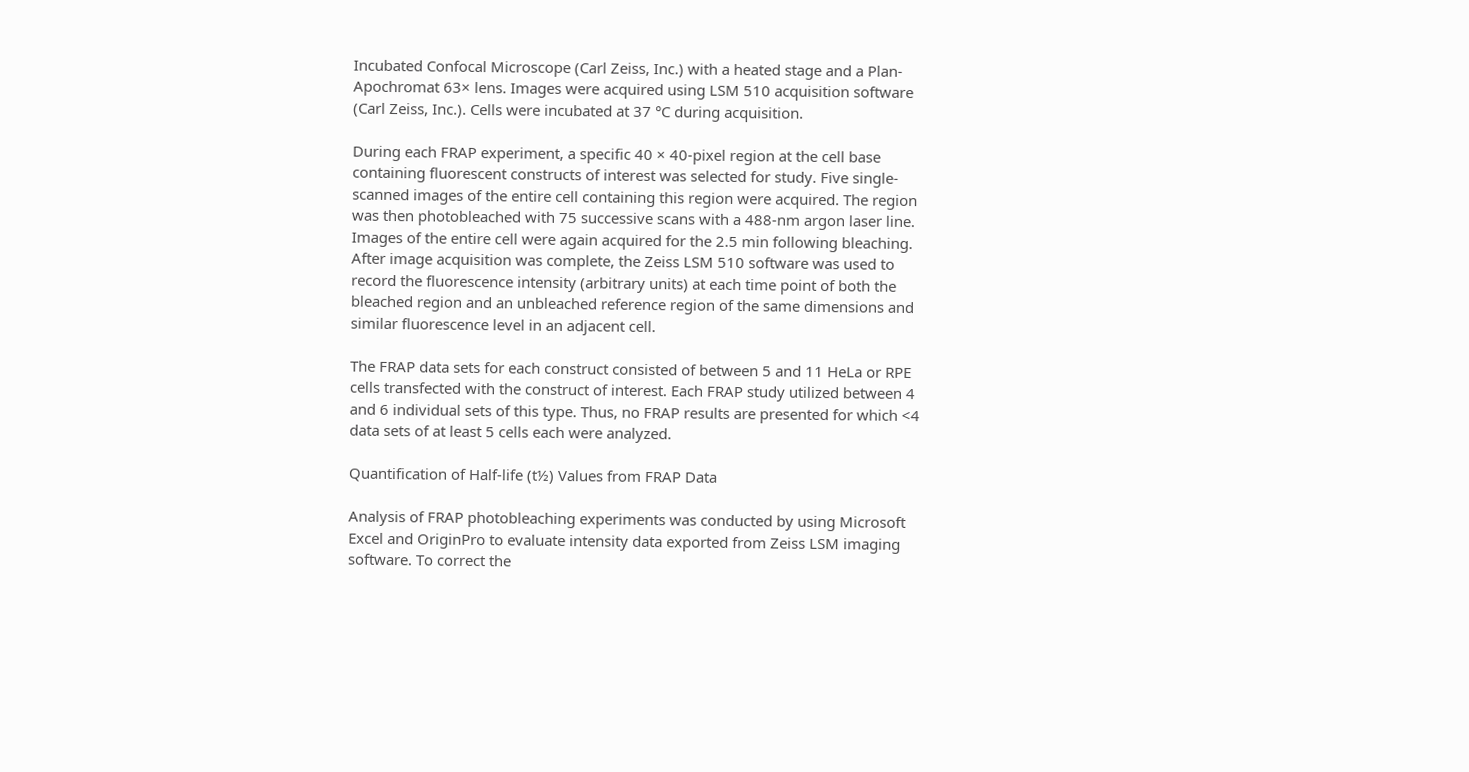Incubated Confocal Microscope (Carl Zeiss, Inc.) with a heated stage and a Plan-Apochromat 63× lens. Images were acquired using LSM 510 acquisition software (Carl Zeiss, Inc.). Cells were incubated at 37 °C during acquisition.

During each FRAP experiment, a specific 40 × 40-pixel region at the cell base containing fluorescent constructs of interest was selected for study. Five single-scanned images of the entire cell containing this region were acquired. The region was then photobleached with 75 successive scans with a 488-nm argon laser line. Images of the entire cell were again acquired for the 2.5 min following bleaching. After image acquisition was complete, the Zeiss LSM 510 software was used to record the fluorescence intensity (arbitrary units) at each time point of both the bleached region and an unbleached reference region of the same dimensions and similar fluorescence level in an adjacent cell.

The FRAP data sets for each construct consisted of between 5 and 11 HeLa or RPE cells transfected with the construct of interest. Each FRAP study utilized between 4 and 6 individual sets of this type. Thus, no FRAP results are presented for which <4 data sets of at least 5 cells each were analyzed.

Quantification of Half-life (t½) Values from FRAP Data

Analysis of FRAP photobleaching experiments was conducted by using Microsoft Excel and OriginPro to evaluate intensity data exported from Zeiss LSM imaging software. To correct the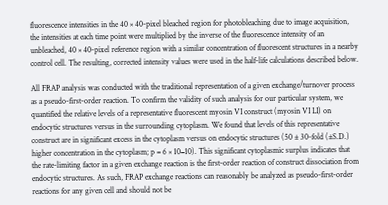fluorescence intensities in the 40 × 40-pixel bleached region for photobleaching due to image acquisition, the intensities at each time point were multiplied by the inverse of the fluorescence intensity of an unbleached, 40 × 40-pixel reference region with a similar concentration of fluorescent structures in a nearby control cell. The resulting, corrected intensity values were used in the half-life calculations described below.

All FRAP analysis was conducted with the traditional representation of a given exchange/turnover process as a pseudo-first-order reaction. To confirm the validity of such analysis for our particular system, we quantified the relative levels of a representative fluorescent myosin VI construct (myosin VI LI) on endocytic structures versus in the surrounding cytoplasm. We found that levels of this representative construct are in significant excess in the cytoplasm versus on endocytic structures (50 ± 30-fold (±S.D.) higher concentration in the cytoplasm; p = 6 × 10−10). This significant cytoplasmic surplus indicates that the rate-limiting factor in a given exchange reaction is the first-order reaction of construct dissociation from endocytic structures. As such, FRAP exchange reactions can reasonably be analyzed as pseudo-first-order reactions for any given cell and should not be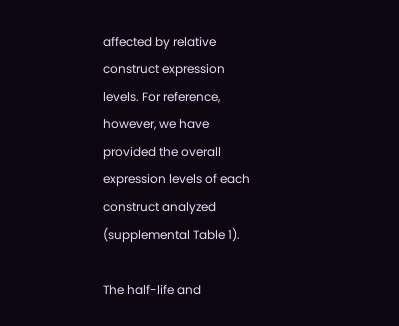affected by relative construct expression levels. For reference, however, we have provided the overall expression levels of each construct analyzed (supplemental Table 1).

The half-life and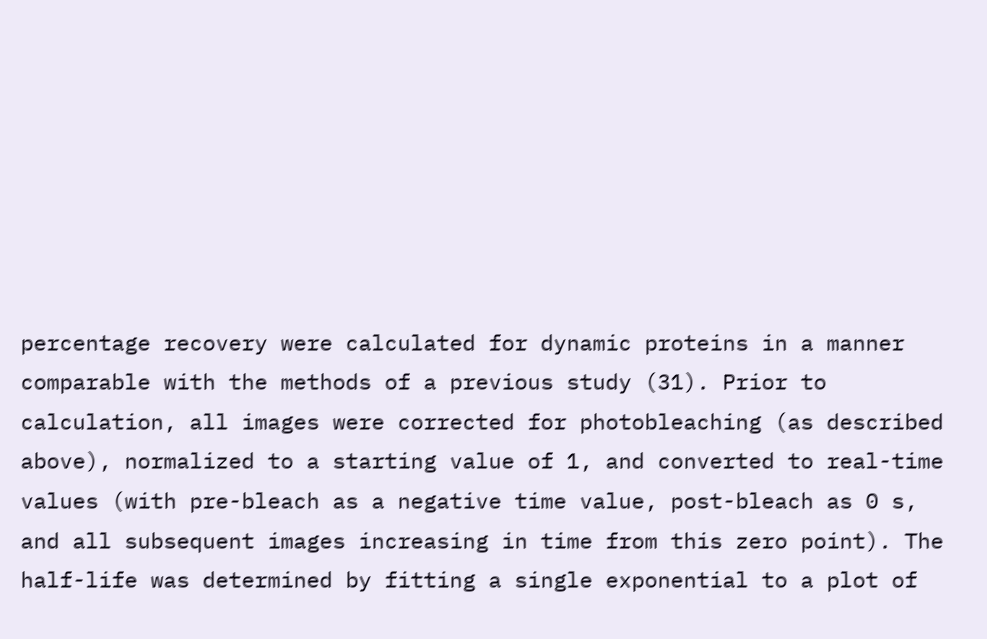percentage recovery were calculated for dynamic proteins in a manner comparable with the methods of a previous study (31). Prior to calculation, all images were corrected for photobleaching (as described above), normalized to a starting value of 1, and converted to real-time values (with pre-bleach as a negative time value, post-bleach as 0 s, and all subsequent images increasing in time from this zero point). The half-life was determined by fitting a single exponential to a plot of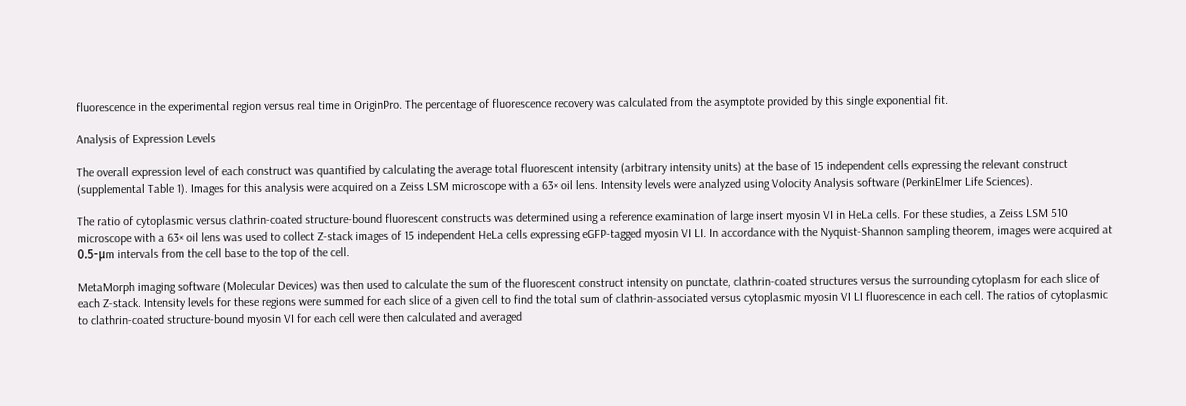fluorescence in the experimental region versus real time in OriginPro. The percentage of fluorescence recovery was calculated from the asymptote provided by this single exponential fit.

Analysis of Expression Levels

The overall expression level of each construct was quantified by calculating the average total fluorescent intensity (arbitrary intensity units) at the base of 15 independent cells expressing the relevant construct (supplemental Table 1). Images for this analysis were acquired on a Zeiss LSM microscope with a 63× oil lens. Intensity levels were analyzed using Volocity Analysis software (PerkinElmer Life Sciences).

The ratio of cytoplasmic versus clathrin-coated structure-bound fluorescent constructs was determined using a reference examination of large insert myosin VI in HeLa cells. For these studies, a Zeiss LSM 510 microscope with a 63× oil lens was used to collect Z-stack images of 15 independent HeLa cells expressing eGFP-tagged myosin VI LI. In accordance with the Nyquist-Shannon sampling theorem, images were acquired at 0.5-μm intervals from the cell base to the top of the cell.

MetaMorph imaging software (Molecular Devices) was then used to calculate the sum of the fluorescent construct intensity on punctate, clathrin-coated structures versus the surrounding cytoplasm for each slice of each Z-stack. Intensity levels for these regions were summed for each slice of a given cell to find the total sum of clathrin-associated versus cytoplasmic myosin VI LI fluorescence in each cell. The ratios of cytoplasmic to clathrin-coated structure-bound myosin VI for each cell were then calculated and averaged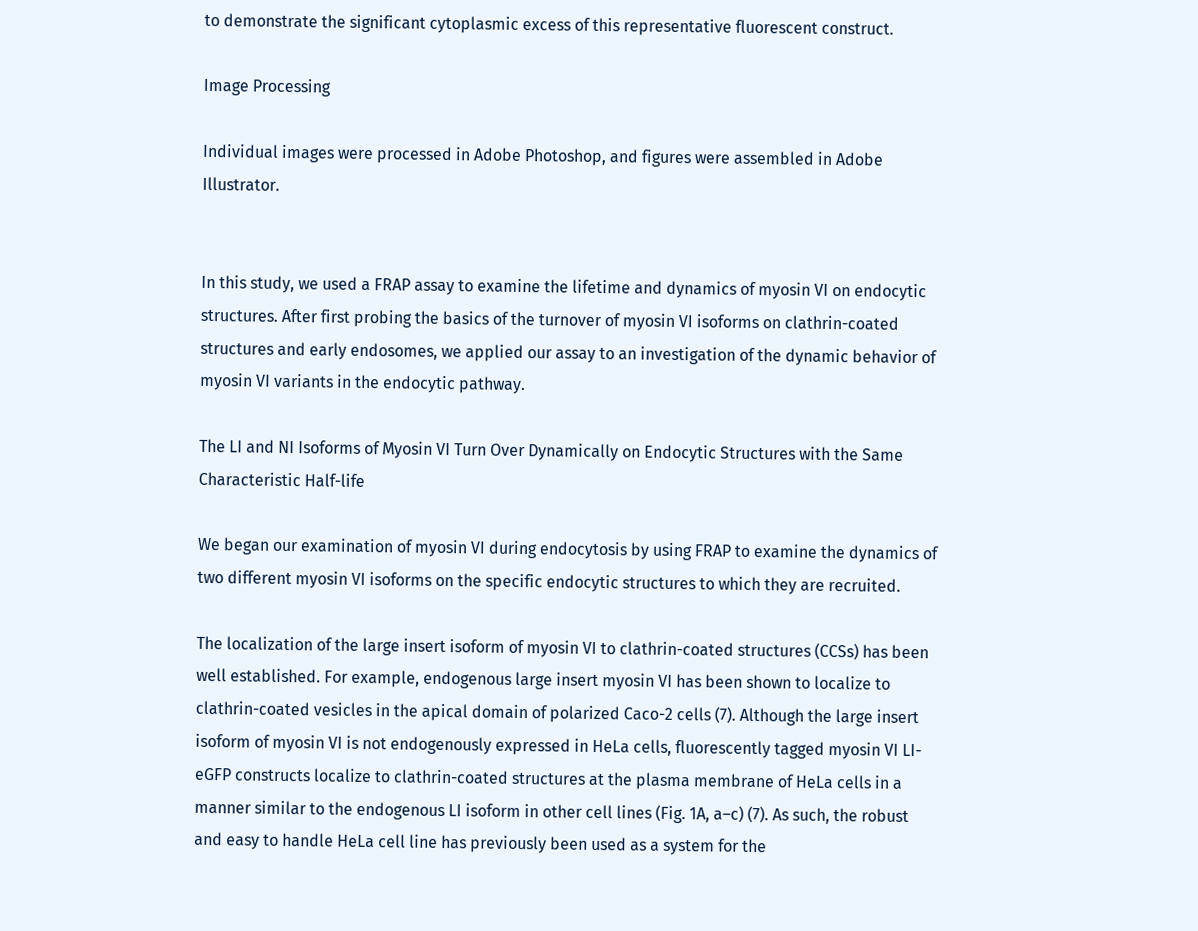to demonstrate the significant cytoplasmic excess of this representative fluorescent construct.

Image Processing

Individual images were processed in Adobe Photoshop, and figures were assembled in Adobe Illustrator.


In this study, we used a FRAP assay to examine the lifetime and dynamics of myosin VI on endocytic structures. After first probing the basics of the turnover of myosin VI isoforms on clathrin-coated structures and early endosomes, we applied our assay to an investigation of the dynamic behavior of myosin VI variants in the endocytic pathway.

The LI and NI Isoforms of Myosin VI Turn Over Dynamically on Endocytic Structures with the Same Characteristic Half-life

We began our examination of myosin VI during endocytosis by using FRAP to examine the dynamics of two different myosin VI isoforms on the specific endocytic structures to which they are recruited.

The localization of the large insert isoform of myosin VI to clathrin-coated structures (CCSs) has been well established. For example, endogenous large insert myosin VI has been shown to localize to clathrin-coated vesicles in the apical domain of polarized Caco-2 cells (7). Although the large insert isoform of myosin VI is not endogenously expressed in HeLa cells, fluorescently tagged myosin VI LI-eGFP constructs localize to clathrin-coated structures at the plasma membrane of HeLa cells in a manner similar to the endogenous LI isoform in other cell lines (Fig. 1A, a–c) (7). As such, the robust and easy to handle HeLa cell line has previously been used as a system for the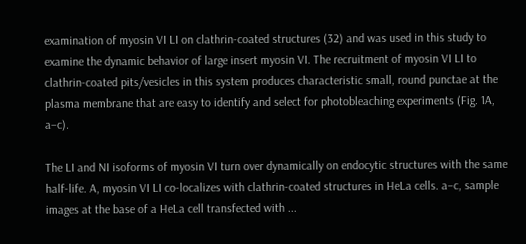examination of myosin VI LI on clathrin-coated structures (32) and was used in this study to examine the dynamic behavior of large insert myosin VI. The recruitment of myosin VI LI to clathrin-coated pits/vesicles in this system produces characteristic small, round punctae at the plasma membrane that are easy to identify and select for photobleaching experiments (Fig. 1A, a–c).

The LI and NI isoforms of myosin VI turn over dynamically on endocytic structures with the same half-life. A, myosin VI LI co-localizes with clathrin-coated structures in HeLa cells. a–c, sample images at the base of a HeLa cell transfected with ...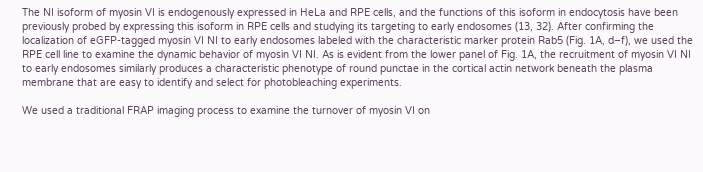The NI isoform of myosin VI is endogenously expressed in HeLa and RPE cells, and the functions of this isoform in endocytosis have been previously probed by expressing this isoform in RPE cells and studying its targeting to early endosomes (13, 32). After confirming the localization of eGFP-tagged myosin VI NI to early endosomes labeled with the characteristic marker protein Rab5 (Fig. 1A, d–f), we used the RPE cell line to examine the dynamic behavior of myosin VI NI. As is evident from the lower panel of Fig. 1A, the recruitment of myosin VI NI to early endosomes similarly produces a characteristic phenotype of round punctae in the cortical actin network beneath the plasma membrane that are easy to identify and select for photobleaching experiments.

We used a traditional FRAP imaging process to examine the turnover of myosin VI on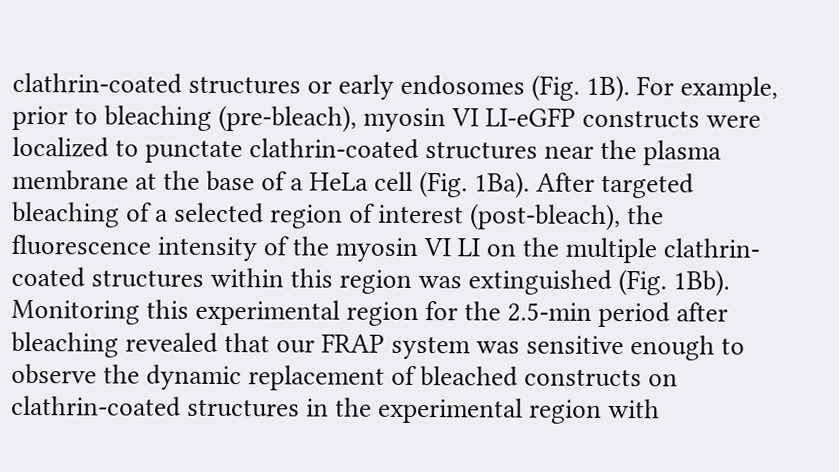clathrin-coated structures or early endosomes (Fig. 1B). For example, prior to bleaching (pre-bleach), myosin VI LI-eGFP constructs were localized to punctate clathrin-coated structures near the plasma membrane at the base of a HeLa cell (Fig. 1Ba). After targeted bleaching of a selected region of interest (post-bleach), the fluorescence intensity of the myosin VI LI on the multiple clathrin-coated structures within this region was extinguished (Fig. 1Bb). Monitoring this experimental region for the 2.5-min period after bleaching revealed that our FRAP system was sensitive enough to observe the dynamic replacement of bleached constructs on clathrin-coated structures in the experimental region with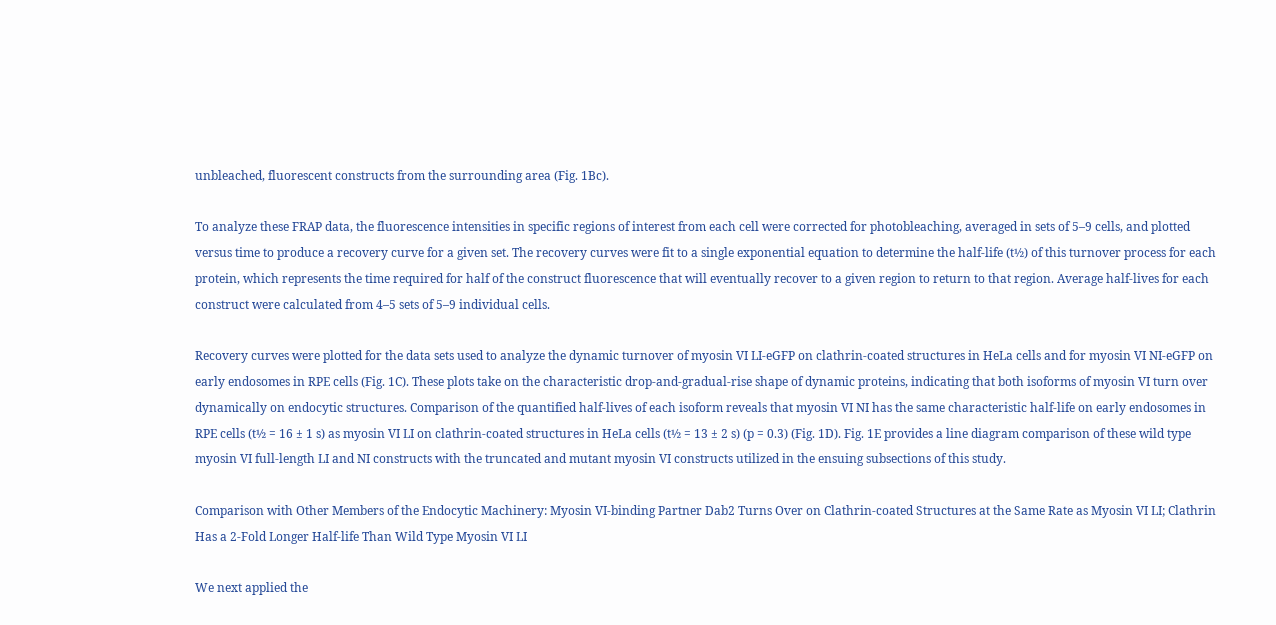unbleached, fluorescent constructs from the surrounding area (Fig. 1Bc).

To analyze these FRAP data, the fluorescence intensities in specific regions of interest from each cell were corrected for photobleaching, averaged in sets of 5–9 cells, and plotted versus time to produce a recovery curve for a given set. The recovery curves were fit to a single exponential equation to determine the half-life (t½) of this turnover process for each protein, which represents the time required for half of the construct fluorescence that will eventually recover to a given region to return to that region. Average half-lives for each construct were calculated from 4–5 sets of 5–9 individual cells.

Recovery curves were plotted for the data sets used to analyze the dynamic turnover of myosin VI LI-eGFP on clathrin-coated structures in HeLa cells and for myosin VI NI-eGFP on early endosomes in RPE cells (Fig. 1C). These plots take on the characteristic drop-and-gradual-rise shape of dynamic proteins, indicating that both isoforms of myosin VI turn over dynamically on endocytic structures. Comparison of the quantified half-lives of each isoform reveals that myosin VI NI has the same characteristic half-life on early endosomes in RPE cells (t½ = 16 ± 1 s) as myosin VI LI on clathrin-coated structures in HeLa cells (t½ = 13 ± 2 s) (p = 0.3) (Fig. 1D). Fig. 1E provides a line diagram comparison of these wild type myosin VI full-length LI and NI constructs with the truncated and mutant myosin VI constructs utilized in the ensuing subsections of this study.

Comparison with Other Members of the Endocytic Machinery: Myosin VI-binding Partner Dab2 Turns Over on Clathrin-coated Structures at the Same Rate as Myosin VI LI; Clathrin Has a 2-Fold Longer Half-life Than Wild Type Myosin VI LI

We next applied the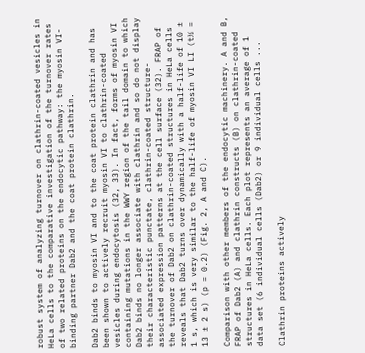robust system of analyzing turnover on clathrin-coated vesicles in HeLa cells to the comparative investigation of the turnover rates of two related proteins on the endocytic pathway: the myosin VI-binding partner Dab2 and the coat protein clathrin.

Dab2 binds to myosin VI and to the coat protein clathrin and has been shown to actively recruit myosin VI to clathrin-coated vesicles during endocytosis (32, 33). In fact, forms of myosin VI containing mutations in the WWY region of the tail domain to which Dab2 binds no longer associate with clathrin and so do not display their characteristic punctate, clathrin-coated structure-associated expression patterns at the cell surface (32). FRAP of the turnover of Dab2 on clathrin-coated structures in HeLa cells reveals that Dab2 turns over dynamically with a half-life of 10 ± 1 s, which is very similar to the half-life of myosin VI LI (t½ = 13 ± 2 s) (p = 0.2) (Fig. 2, A and C).

Comparison with other members of the endocytic machinery. A and B, FRAP of Dab2 (A) and clathrin constructs (B) on clathrin-coated structures in HeLa cells. Each plot represents an average of 1 data set (6 individual cells (Dab2) or 9 individual cells ...

Clathrin proteins actively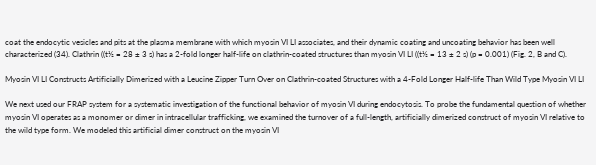coat the endocytic vesicles and pits at the plasma membrane with which myosin VI LI associates, and their dynamic coating and uncoating behavior has been well characterized (34). Clathrin ((t½ = 28 ± 3 s) has a 2-fold longer half-life on clathrin-coated structures than myosin VI LI ((t½ = 13 ± 2 s) (p = 0.001) (Fig. 2, B and C).

Myosin VI LI Constructs Artificially Dimerized with a Leucine Zipper Turn Over on Clathrin-coated Structures with a 4-Fold Longer Half-life Than Wild Type Myosin VI LI

We next used our FRAP system for a systematic investigation of the functional behavior of myosin VI during endocytosis. To probe the fundamental question of whether myosin VI operates as a monomer or dimer in intracellular trafficking, we examined the turnover of a full-length, artificially dimerized construct of myosin VI relative to the wild type form. We modeled this artificial dimer construct on the myosin VI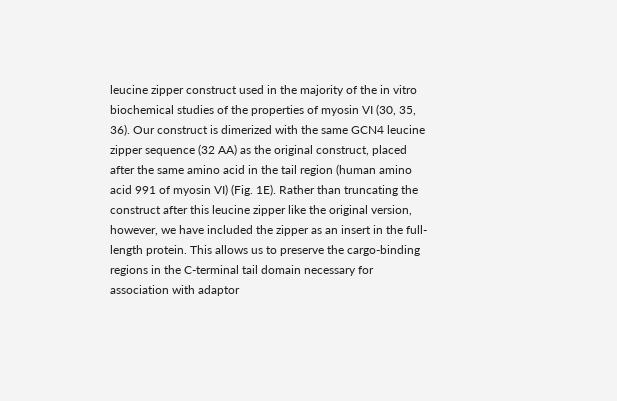leucine zipper construct used in the majority of the in vitro biochemical studies of the properties of myosin VI (30, 35, 36). Our construct is dimerized with the same GCN4 leucine zipper sequence (32 AA) as the original construct, placed after the same amino acid in the tail region (human amino acid 991 of myosin VI) (Fig. 1E). Rather than truncating the construct after this leucine zipper like the original version, however, we have included the zipper as an insert in the full-length protein. This allows us to preserve the cargo-binding regions in the C-terminal tail domain necessary for association with adaptor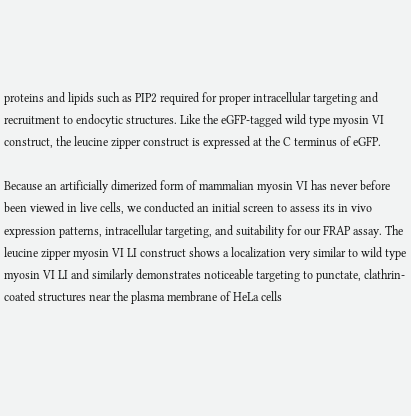proteins and lipids such as PIP2 required for proper intracellular targeting and recruitment to endocytic structures. Like the eGFP-tagged wild type myosin VI construct, the leucine zipper construct is expressed at the C terminus of eGFP.

Because an artificially dimerized form of mammalian myosin VI has never before been viewed in live cells, we conducted an initial screen to assess its in vivo expression patterns, intracellular targeting, and suitability for our FRAP assay. The leucine zipper myosin VI LI construct shows a localization very similar to wild type myosin VI LI and similarly demonstrates noticeable targeting to punctate, clathrin-coated structures near the plasma membrane of HeLa cells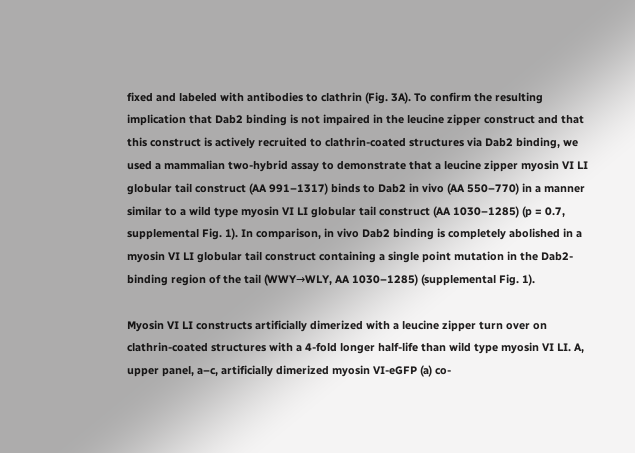fixed and labeled with antibodies to clathrin (Fig. 3A). To confirm the resulting implication that Dab2 binding is not impaired in the leucine zipper construct and that this construct is actively recruited to clathrin-coated structures via Dab2 binding, we used a mammalian two-hybrid assay to demonstrate that a leucine zipper myosin VI LI globular tail construct (AA 991–1317) binds to Dab2 in vivo (AA 550–770) in a manner similar to a wild type myosin VI LI globular tail construct (AA 1030–1285) (p = 0.7, supplemental Fig. 1). In comparison, in vivo Dab2 binding is completely abolished in a myosin VI LI globular tail construct containing a single point mutation in the Dab2-binding region of the tail (WWY→WLY, AA 1030–1285) (supplemental Fig. 1).

Myosin VI LI constructs artificially dimerized with a leucine zipper turn over on clathrin-coated structures with a 4-fold longer half-life than wild type myosin VI LI. A, upper panel, a–c, artificially dimerized myosin VI-eGFP (a) co-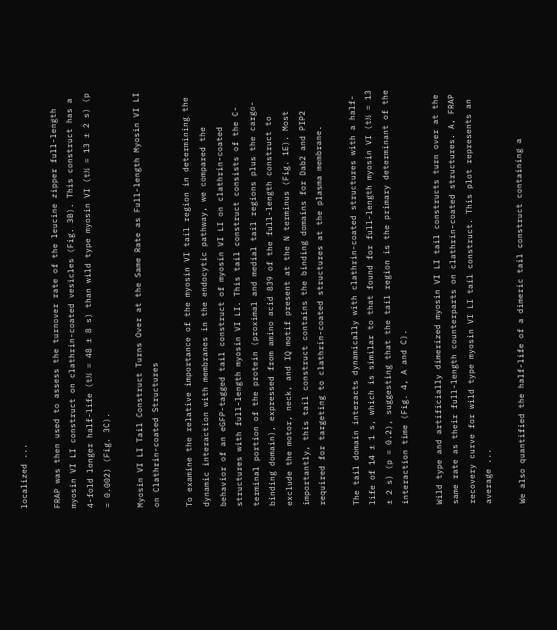localized ...

FRAP was then used to assess the turnover rate of the leucine zipper full-length myosin VI LI construct on clathrin-coated vesicles (Fig. 3B). This construct has a 4-fold longer half-life (t½ = 48 ± 8 s) than wild type myosin VI (t½ = 13 ± 2 s) (p = 0.002) (Fig. 3C).

Myosin VI LI Tail Construct Turns Over at the Same Rate as Full-length Myosin VI LI on Clathrin-coated Structures

To examine the relative importance of the myosin VI tail region in determining the dynamic interaction with membranes in the endocytic pathway, we compared the behavior of an eGFP-tagged tail construct of myosin VI LI on clathrin-coated structures with full-length myosin VI LI. This tail construct consists of the C-terminal portion of the protein (proximal and medial tail regions plus the cargo-binding domain), expressed from amino acid 839 of the full-length construct to exclude the motor, neck, and IQ motif present at the N terminus (Fig. 1E). Most importantly, this tail construct contains the binding domains for Dab2 and PIP2 required for targeting to clathrin-coated structures at the plasma membrane.

The tail domain interacts dynamically with clathrin-coated structures with a half-life of 14 ± 1 s, which is similar to that found for full-length myosin VI (t½ = 13 ± 2 s) (p = 0.2), suggesting that the tail region is the primary determinant of the interaction time (Fig. 4, A and C).

Wild type and artificially dimerized myosin VI LI tail constructs turn over at the same rate as their full-length counterparts on clathrin-coated structures. A, FRAP recovery curve for wild type myosin VI LI tail construct. This plot represents an average ...

We also quantified the half-life of a dimeric tail construct containing a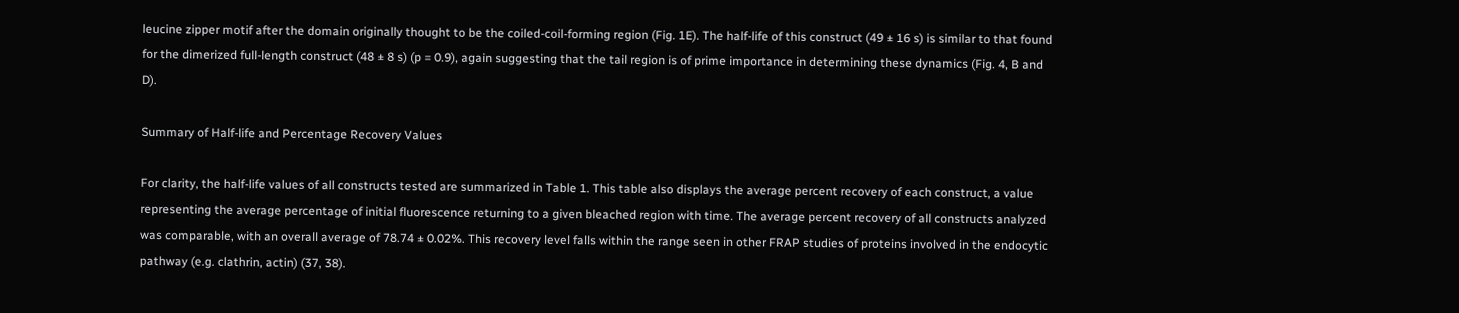leucine zipper motif after the domain originally thought to be the coiled-coil-forming region (Fig. 1E). The half-life of this construct (49 ± 16 s) is similar to that found for the dimerized full-length construct (48 ± 8 s) (p = 0.9), again suggesting that the tail region is of prime importance in determining these dynamics (Fig. 4, B and D).

Summary of Half-life and Percentage Recovery Values

For clarity, the half-life values of all constructs tested are summarized in Table 1. This table also displays the average percent recovery of each construct, a value representing the average percentage of initial fluorescence returning to a given bleached region with time. The average percent recovery of all constructs analyzed was comparable, with an overall average of 78.74 ± 0.02%. This recovery level falls within the range seen in other FRAP studies of proteins involved in the endocytic pathway (e.g. clathrin, actin) (37, 38).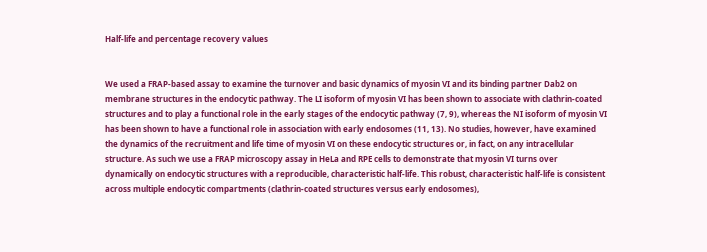Half-life and percentage recovery values


We used a FRAP-based assay to examine the turnover and basic dynamics of myosin VI and its binding partner Dab2 on membrane structures in the endocytic pathway. The LI isoform of myosin VI has been shown to associate with clathrin-coated structures and to play a functional role in the early stages of the endocytic pathway (7, 9), whereas the NI isoform of myosin VI has been shown to have a functional role in association with early endosomes (11, 13). No studies, however, have examined the dynamics of the recruitment and life time of myosin VI on these endocytic structures or, in fact, on any intracellular structure. As such we use a FRAP microscopy assay in HeLa and RPE cells to demonstrate that myosin VI turns over dynamically on endocytic structures with a reproducible, characteristic half-life. This robust, characteristic half-life is consistent across multiple endocytic compartments (clathrin-coated structures versus early endosomes),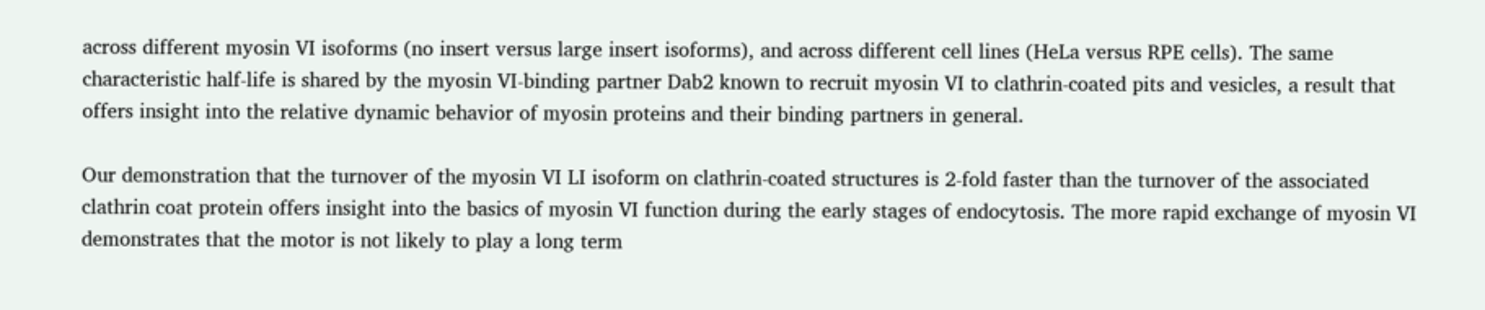across different myosin VI isoforms (no insert versus large insert isoforms), and across different cell lines (HeLa versus RPE cells). The same characteristic half-life is shared by the myosin VI-binding partner Dab2 known to recruit myosin VI to clathrin-coated pits and vesicles, a result that offers insight into the relative dynamic behavior of myosin proteins and their binding partners in general.

Our demonstration that the turnover of the myosin VI LI isoform on clathrin-coated structures is 2-fold faster than the turnover of the associated clathrin coat protein offers insight into the basics of myosin VI function during the early stages of endocytosis. The more rapid exchange of myosin VI demonstrates that the motor is not likely to play a long term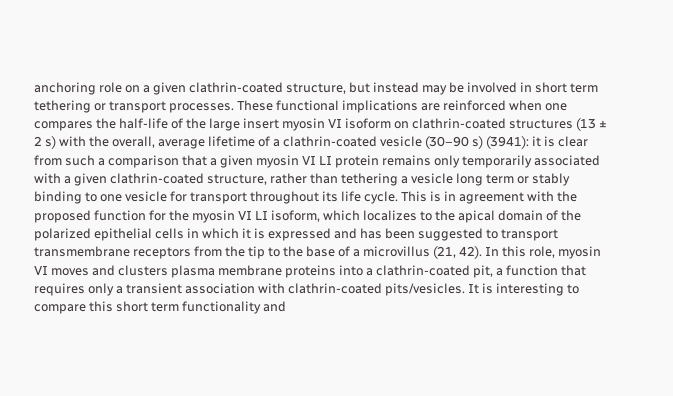anchoring role on a given clathrin-coated structure, but instead may be involved in short term tethering or transport processes. These functional implications are reinforced when one compares the half-life of the large insert myosin VI isoform on clathrin-coated structures (13 ± 2 s) with the overall, average lifetime of a clathrin-coated vesicle (30–90 s) (3941): it is clear from such a comparison that a given myosin VI LI protein remains only temporarily associated with a given clathrin-coated structure, rather than tethering a vesicle long term or stably binding to one vesicle for transport throughout its life cycle. This is in agreement with the proposed function for the myosin VI LI isoform, which localizes to the apical domain of the polarized epithelial cells in which it is expressed and has been suggested to transport transmembrane receptors from the tip to the base of a microvillus (21, 42). In this role, myosin VI moves and clusters plasma membrane proteins into a clathrin-coated pit, a function that requires only a transient association with clathrin-coated pits/vesicles. It is interesting to compare this short term functionality and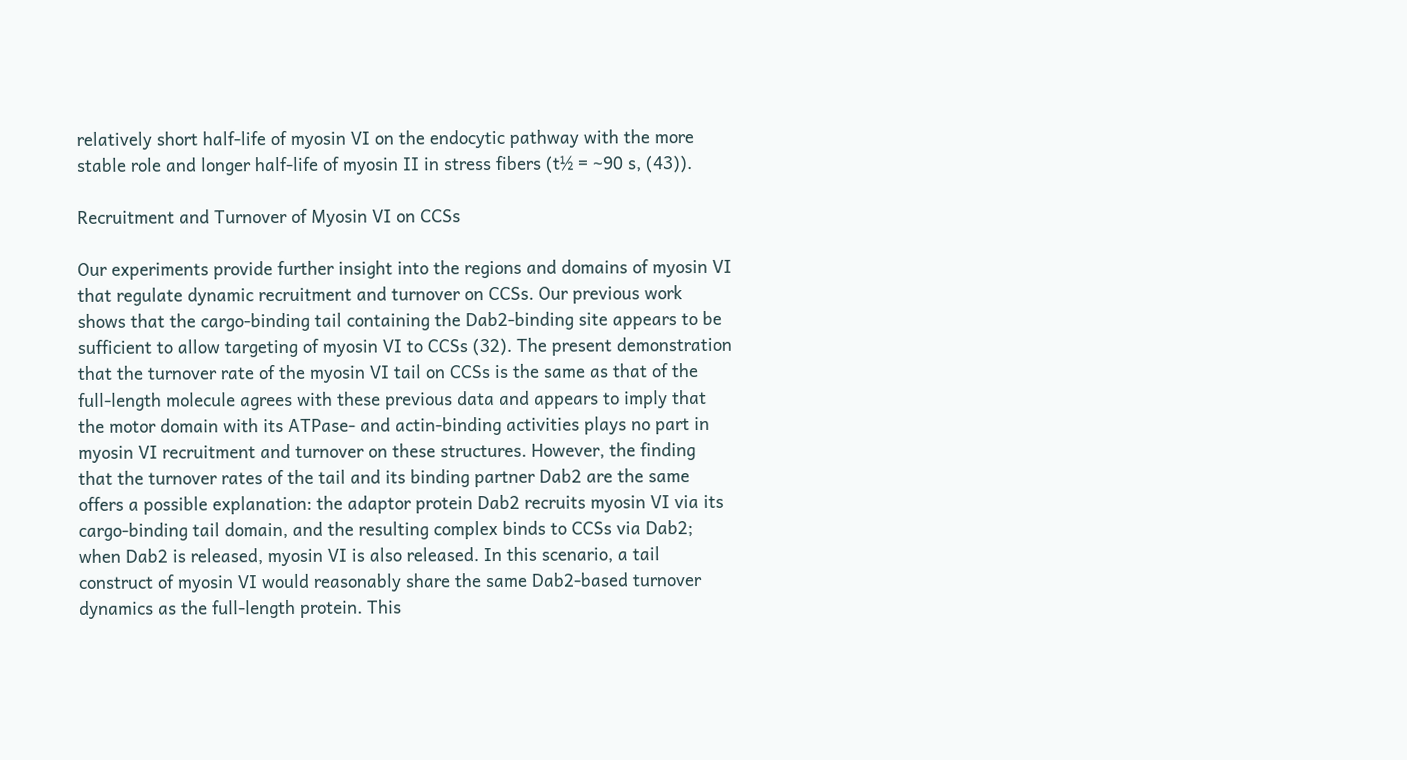relatively short half-life of myosin VI on the endocytic pathway with the more stable role and longer half-life of myosin II in stress fibers (t½ = ~90 s, (43)).

Recruitment and Turnover of Myosin VI on CCSs

Our experiments provide further insight into the regions and domains of myosin VI that regulate dynamic recruitment and turnover on CCSs. Our previous work shows that the cargo-binding tail containing the Dab2-binding site appears to be sufficient to allow targeting of myosin VI to CCSs (32). The present demonstration that the turnover rate of the myosin VI tail on CCSs is the same as that of the full-length molecule agrees with these previous data and appears to imply that the motor domain with its ATPase- and actin-binding activities plays no part in myosin VI recruitment and turnover on these structures. However, the finding that the turnover rates of the tail and its binding partner Dab2 are the same offers a possible explanation: the adaptor protein Dab2 recruits myosin VI via its cargo-binding tail domain, and the resulting complex binds to CCSs via Dab2; when Dab2 is released, myosin VI is also released. In this scenario, a tail construct of myosin VI would reasonably share the same Dab2-based turnover dynamics as the full-length protein. This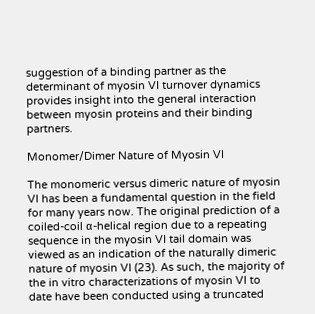suggestion of a binding partner as the determinant of myosin VI turnover dynamics provides insight into the general interaction between myosin proteins and their binding partners.

Monomer/Dimer Nature of Myosin VI

The monomeric versus dimeric nature of myosin VI has been a fundamental question in the field for many years now. The original prediction of a coiled-coil α-helical region due to a repeating sequence in the myosin VI tail domain was viewed as an indication of the naturally dimeric nature of myosin VI (23). As such, the majority of the in vitro characterizations of myosin VI to date have been conducted using a truncated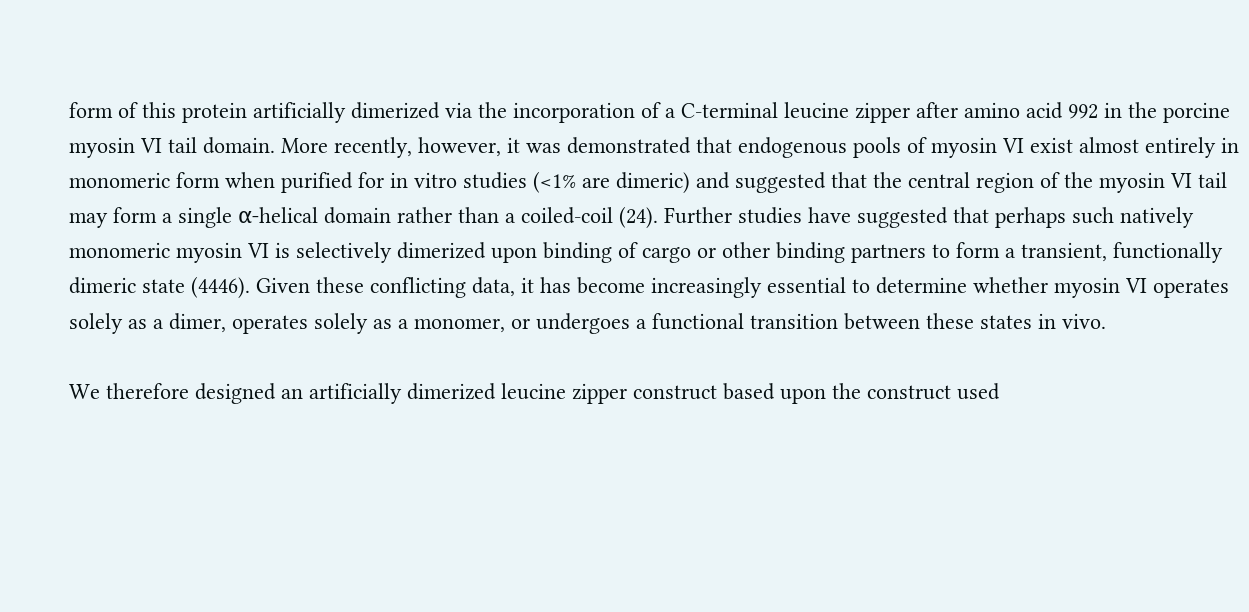form of this protein artificially dimerized via the incorporation of a C-terminal leucine zipper after amino acid 992 in the porcine myosin VI tail domain. More recently, however, it was demonstrated that endogenous pools of myosin VI exist almost entirely in monomeric form when purified for in vitro studies (<1% are dimeric) and suggested that the central region of the myosin VI tail may form a single α-helical domain rather than a coiled-coil (24). Further studies have suggested that perhaps such natively monomeric myosin VI is selectively dimerized upon binding of cargo or other binding partners to form a transient, functionally dimeric state (4446). Given these conflicting data, it has become increasingly essential to determine whether myosin VI operates solely as a dimer, operates solely as a monomer, or undergoes a functional transition between these states in vivo.

We therefore designed an artificially dimerized leucine zipper construct based upon the construct used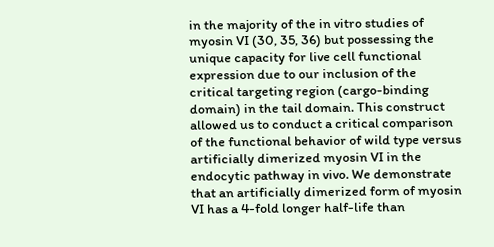in the majority of the in vitro studies of myosin VI (30, 35, 36) but possessing the unique capacity for live cell functional expression due to our inclusion of the critical targeting region (cargo-binding domain) in the tail domain. This construct allowed us to conduct a critical comparison of the functional behavior of wild type versus artificially dimerized myosin VI in the endocytic pathway in vivo. We demonstrate that an artificially dimerized form of myosin VI has a 4-fold longer half-life than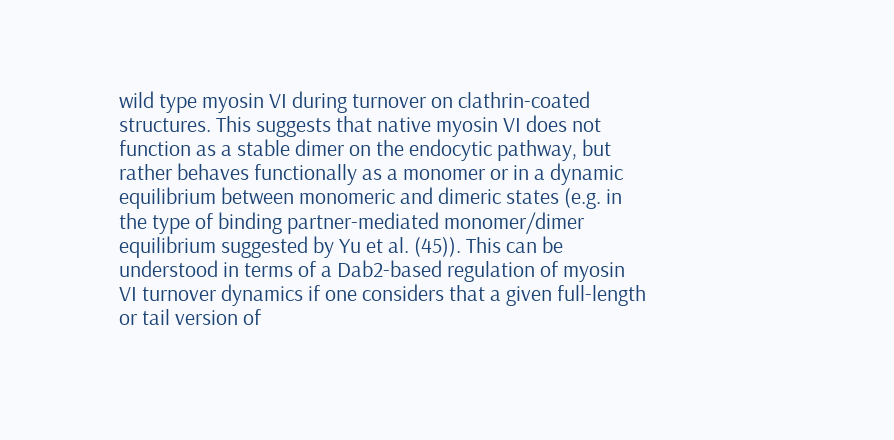wild type myosin VI during turnover on clathrin-coated structures. This suggests that native myosin VI does not function as a stable dimer on the endocytic pathway, but rather behaves functionally as a monomer or in a dynamic equilibrium between monomeric and dimeric states (e.g. in the type of binding partner-mediated monomer/dimer equilibrium suggested by Yu et al. (45)). This can be understood in terms of a Dab2-based regulation of myosin VI turnover dynamics if one considers that a given full-length or tail version of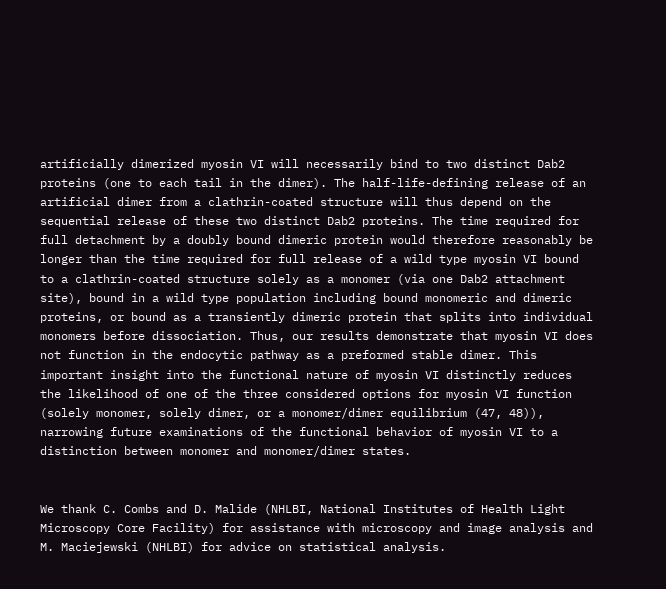artificially dimerized myosin VI will necessarily bind to two distinct Dab2 proteins (one to each tail in the dimer). The half-life-defining release of an artificial dimer from a clathrin-coated structure will thus depend on the sequential release of these two distinct Dab2 proteins. The time required for full detachment by a doubly bound dimeric protein would therefore reasonably be longer than the time required for full release of a wild type myosin VI bound to a clathrin-coated structure solely as a monomer (via one Dab2 attachment site), bound in a wild type population including bound monomeric and dimeric proteins, or bound as a transiently dimeric protein that splits into individual monomers before dissociation. Thus, our results demonstrate that myosin VI does not function in the endocytic pathway as a preformed stable dimer. This important insight into the functional nature of myosin VI distinctly reduces the likelihood of one of the three considered options for myosin VI function (solely monomer, solely dimer, or a monomer/dimer equilibrium (47, 48)), narrowing future examinations of the functional behavior of myosin VI to a distinction between monomer and monomer/dimer states.


We thank C. Combs and D. Malide (NHLBI, National Institutes of Health Light Microscopy Core Facility) for assistance with microscopy and image analysis and M. Maciejewski (NHLBI) for advice on statistical analysis.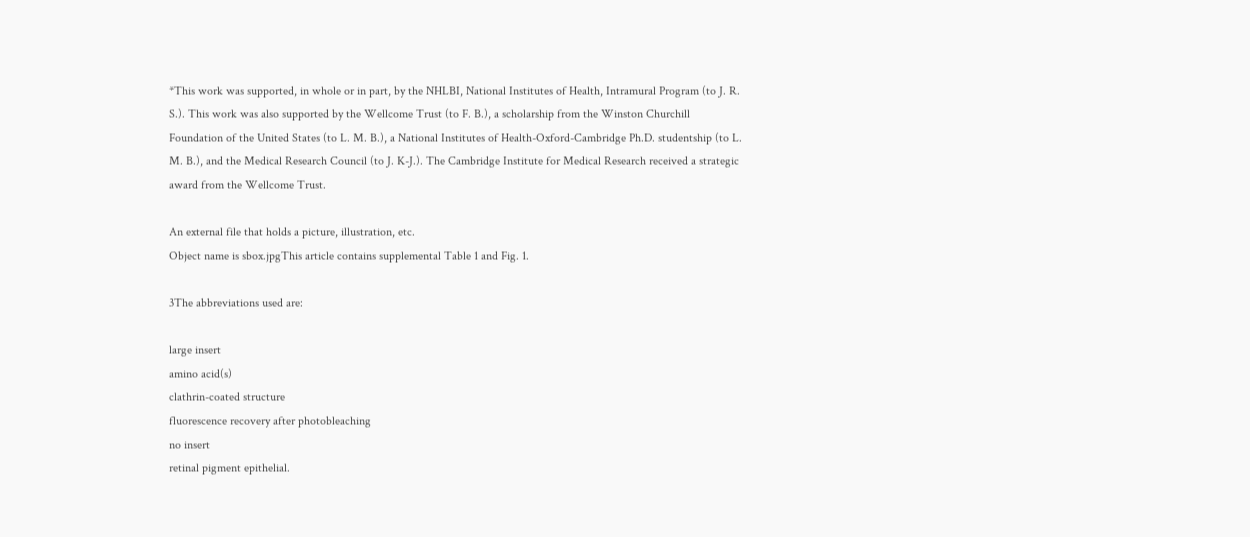*This work was supported, in whole or in part, by the NHLBI, National Institutes of Health, Intramural Program (to J. R. S.). This work was also supported by the Wellcome Trust (to F. B.), a scholarship from the Winston Churchill Foundation of the United States (to L. M. B.), a National Institutes of Health-Oxford-Cambridge Ph.D. studentship (to L. M. B.), and the Medical Research Council (to J. K-J.). The Cambridge Institute for Medical Research received a strategic award from the Wellcome Trust.

An external file that holds a picture, illustration, etc.
Object name is sbox.jpgThis article contains supplemental Table 1 and Fig. 1.

3The abbreviations used are:

large insert
amino acid(s)
clathrin-coated structure
fluorescence recovery after photobleaching
no insert
retinal pigment epithelial.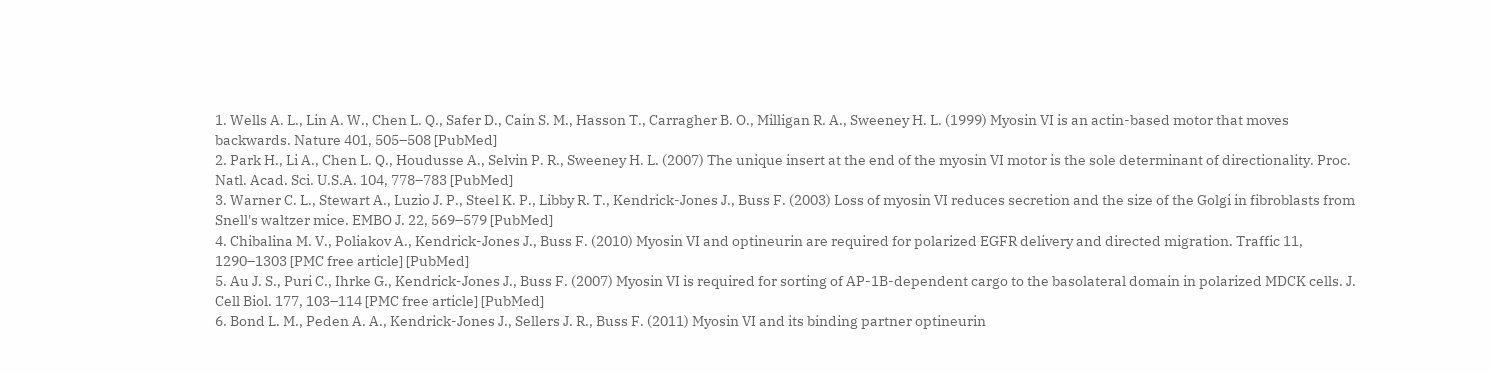1. Wells A. L., Lin A. W., Chen L. Q., Safer D., Cain S. M., Hasson T., Carragher B. O., Milligan R. A., Sweeney H. L. (1999) Myosin VI is an actin-based motor that moves backwards. Nature 401, 505–508 [PubMed]
2. Park H., Li A., Chen L. Q., Houdusse A., Selvin P. R., Sweeney H. L. (2007) The unique insert at the end of the myosin VI motor is the sole determinant of directionality. Proc. Natl. Acad. Sci. U.S.A. 104, 778–783 [PubMed]
3. Warner C. L., Stewart A., Luzio J. P., Steel K. P., Libby R. T., Kendrick-Jones J., Buss F. (2003) Loss of myosin VI reduces secretion and the size of the Golgi in fibroblasts from Snell's waltzer mice. EMBO J. 22, 569–579 [PubMed]
4. Chibalina M. V., Poliakov A., Kendrick-Jones J., Buss F. (2010) Myosin VI and optineurin are required for polarized EGFR delivery and directed migration. Traffic 11, 1290–1303 [PMC free article] [PubMed]
5. Au J. S., Puri C., Ihrke G., Kendrick-Jones J., Buss F. (2007) Myosin VI is required for sorting of AP-1B-dependent cargo to the basolateral domain in polarized MDCK cells. J. Cell Biol. 177, 103–114 [PMC free article] [PubMed]
6. Bond L. M., Peden A. A., Kendrick-Jones J., Sellers J. R., Buss F. (2011) Myosin VI and its binding partner optineurin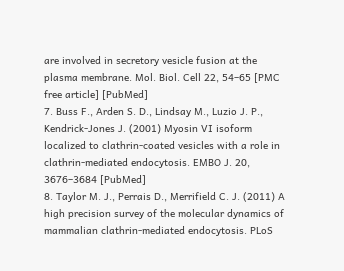are involved in secretory vesicle fusion at the plasma membrane. Mol. Biol. Cell 22, 54–65 [PMC free article] [PubMed]
7. Buss F., Arden S. D., Lindsay M., Luzio J. P., Kendrick-Jones J. (2001) Myosin VI isoform localized to clathrin-coated vesicles with a role in clathrin-mediated endocytosis. EMBO J. 20, 3676–3684 [PubMed]
8. Taylor M. J., Perrais D., Merrifield C. J. (2011) A high precision survey of the molecular dynamics of mammalian clathrin-mediated endocytosis. PLoS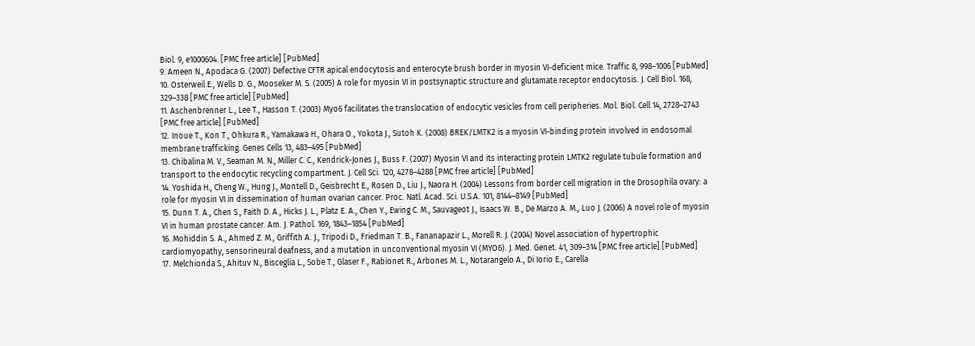Biol. 9, e1000604. [PMC free article] [PubMed]
9. Ameen N., Apodaca G. (2007) Defective CFTR apical endocytosis and enterocyte brush border in myosin VI-deficient mice. Traffic 8, 998–1006 [PubMed]
10. Osterweil E., Wells D. G., Mooseker M. S. (2005) A role for myosin VI in postsynaptic structure and glutamate receptor endocytosis. J. Cell Biol. 168, 329–338 [PMC free article] [PubMed]
11. Aschenbrenner L., Lee T., Hasson T. (2003) Myo6 facilitates the translocation of endocytic vesicles from cell peripheries. Mol. Biol. Cell 14, 2728–2743 [PMC free article] [PubMed]
12. Inoue T., Kon T., Ohkura R., Yamakawa H., Ohara O., Yokota J., Sutoh K. (2008) BREK/LMTK2 is a myosin VI-binding protein involved in endosomal membrane trafficking. Genes Cells 13, 483–495 [PubMed]
13. Chibalina M. V., Seaman M. N., Miller C. C., Kendrick-Jones J., Buss F. (2007) Myosin VI and its interacting protein LMTK2 regulate tubule formation and transport to the endocytic recycling compartment. J. Cell Sci. 120, 4278–4288 [PMC free article] [PubMed]
14. Yoshida H., Cheng W., Hung J., Montell D., Geisbrecht E., Rosen D., Liu J., Naora H. (2004) Lessons from border cell migration in the Drosophila ovary: a role for myosin VI in dissemination of human ovarian cancer. Proc. Natl. Acad. Sci. U.S.A. 101, 8144–8149 [PubMed]
15. Dunn T. A., Chen S., Faith D. A., Hicks J. L., Platz E. A., Chen Y., Ewing C. M., Sauvageot J., Isaacs W. B., De Marzo A. M., Luo J. (2006) A novel role of myosin VI in human prostate cancer. Am. J. Pathol. 169, 1843–1854 [PubMed]
16. Mohiddin S. A., Ahmed Z. M., Griffith A. J., Tripodi D., Friedman T. B., Fananapazir L., Morell R. J. (2004) Novel association of hypertrophic cardiomyopathy, sensorineural deafness, and a mutation in unconventional myosin VI (MYO6). J. Med. Genet. 41, 309–314 [PMC free article] [PubMed]
17. Melchionda S., Ahituv N., Bisceglia L., Sobe T., Glaser F., Rabionet R., Arbones M. L., Notarangelo A., Di Iorio E., Carella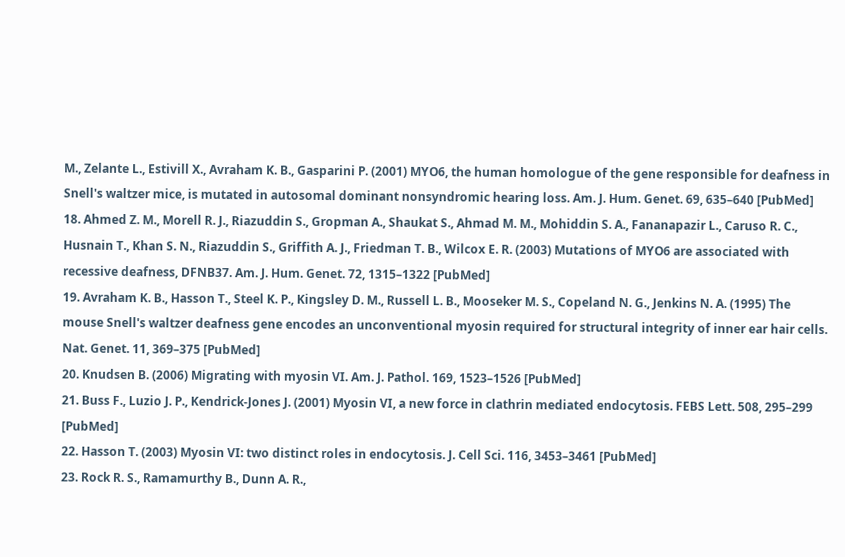M., Zelante L., Estivill X., Avraham K. B., Gasparini P. (2001) MYO6, the human homologue of the gene responsible for deafness in Snell's waltzer mice, is mutated in autosomal dominant nonsyndromic hearing loss. Am. J. Hum. Genet. 69, 635–640 [PubMed]
18. Ahmed Z. M., Morell R. J., Riazuddin S., Gropman A., Shaukat S., Ahmad M. M., Mohiddin S. A., Fananapazir L., Caruso R. C., Husnain T., Khan S. N., Riazuddin S., Griffith A. J., Friedman T. B., Wilcox E. R. (2003) Mutations of MYO6 are associated with recessive deafness, DFNB37. Am. J. Hum. Genet. 72, 1315–1322 [PubMed]
19. Avraham K. B., Hasson T., Steel K. P., Kingsley D. M., Russell L. B., Mooseker M. S., Copeland N. G., Jenkins N. A. (1995) The mouse Snell's waltzer deafness gene encodes an unconventional myosin required for structural integrity of inner ear hair cells. Nat. Genet. 11, 369–375 [PubMed]
20. Knudsen B. (2006) Migrating with myosin VI. Am. J. Pathol. 169, 1523–1526 [PubMed]
21. Buss F., Luzio J. P., Kendrick-Jones J. (2001) Myosin VI, a new force in clathrin mediated endocytosis. FEBS Lett. 508, 295–299 [PubMed]
22. Hasson T. (2003) Myosin VI: two distinct roles in endocytosis. J. Cell Sci. 116, 3453–3461 [PubMed]
23. Rock R. S., Ramamurthy B., Dunn A. R.,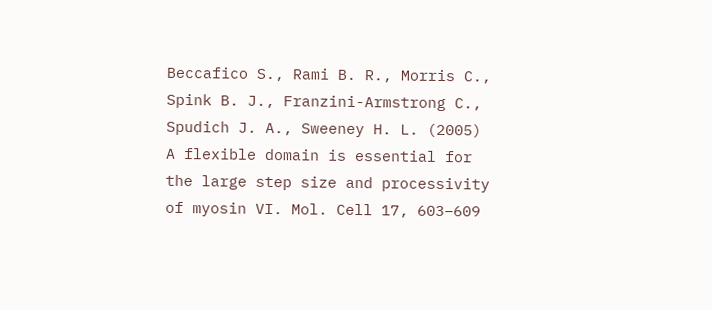Beccafico S., Rami B. R., Morris C., Spink B. J., Franzini-Armstrong C., Spudich J. A., Sweeney H. L. (2005) A flexible domain is essential for the large step size and processivity of myosin VI. Mol. Cell 17, 603–609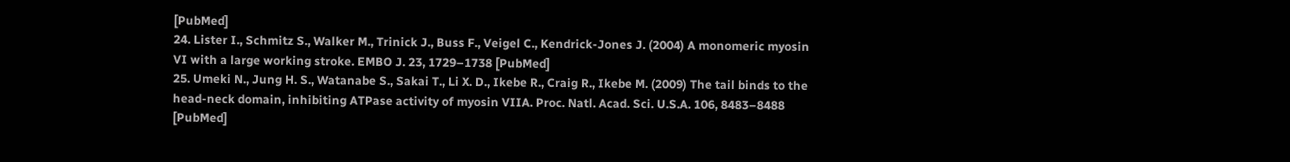[PubMed]
24. Lister I., Schmitz S., Walker M., Trinick J., Buss F., Veigel C., Kendrick-Jones J. (2004) A monomeric myosin VI with a large working stroke. EMBO J. 23, 1729–1738 [PubMed]
25. Umeki N., Jung H. S., Watanabe S., Sakai T., Li X. D., Ikebe R., Craig R., Ikebe M. (2009) The tail binds to the head-neck domain, inhibiting ATPase activity of myosin VIIA. Proc. Natl. Acad. Sci. U.S.A. 106, 8483–8488 [PubMed]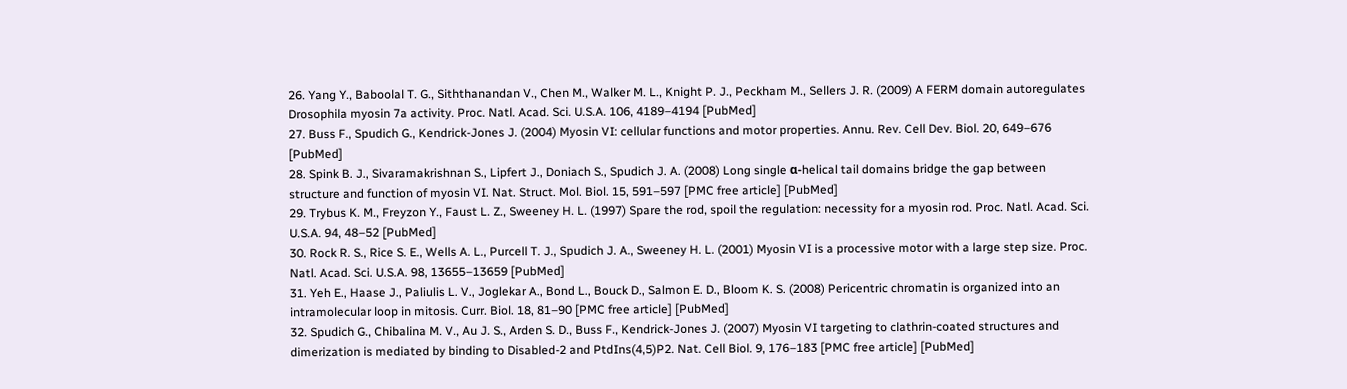26. Yang Y., Baboolal T. G., Siththanandan V., Chen M., Walker M. L., Knight P. J., Peckham M., Sellers J. R. (2009) A FERM domain autoregulates Drosophila myosin 7a activity. Proc. Natl. Acad. Sci. U.S.A. 106, 4189–4194 [PubMed]
27. Buss F., Spudich G., Kendrick-Jones J. (2004) Myosin VI: cellular functions and motor properties. Annu. Rev. Cell Dev. Biol. 20, 649–676 [PubMed]
28. Spink B. J., Sivaramakrishnan S., Lipfert J., Doniach S., Spudich J. A. (2008) Long single α-helical tail domains bridge the gap between structure and function of myosin VI. Nat. Struct. Mol. Biol. 15, 591–597 [PMC free article] [PubMed]
29. Trybus K. M., Freyzon Y., Faust L. Z., Sweeney H. L. (1997) Spare the rod, spoil the regulation: necessity for a myosin rod. Proc. Natl. Acad. Sci. U.S.A. 94, 48–52 [PubMed]
30. Rock R. S., Rice S. E., Wells A. L., Purcell T. J., Spudich J. A., Sweeney H. L. (2001) Myosin VI is a processive motor with a large step size. Proc. Natl. Acad. Sci. U.S.A. 98, 13655–13659 [PubMed]
31. Yeh E., Haase J., Paliulis L. V., Joglekar A., Bond L., Bouck D., Salmon E. D., Bloom K. S. (2008) Pericentric chromatin is organized into an intramolecular loop in mitosis. Curr. Biol. 18, 81–90 [PMC free article] [PubMed]
32. Spudich G., Chibalina M. V., Au J. S., Arden S. D., Buss F., Kendrick-Jones J. (2007) Myosin VI targeting to clathrin-coated structures and dimerization is mediated by binding to Disabled-2 and PtdIns(4,5)P2. Nat. Cell Biol. 9, 176–183 [PMC free article] [PubMed]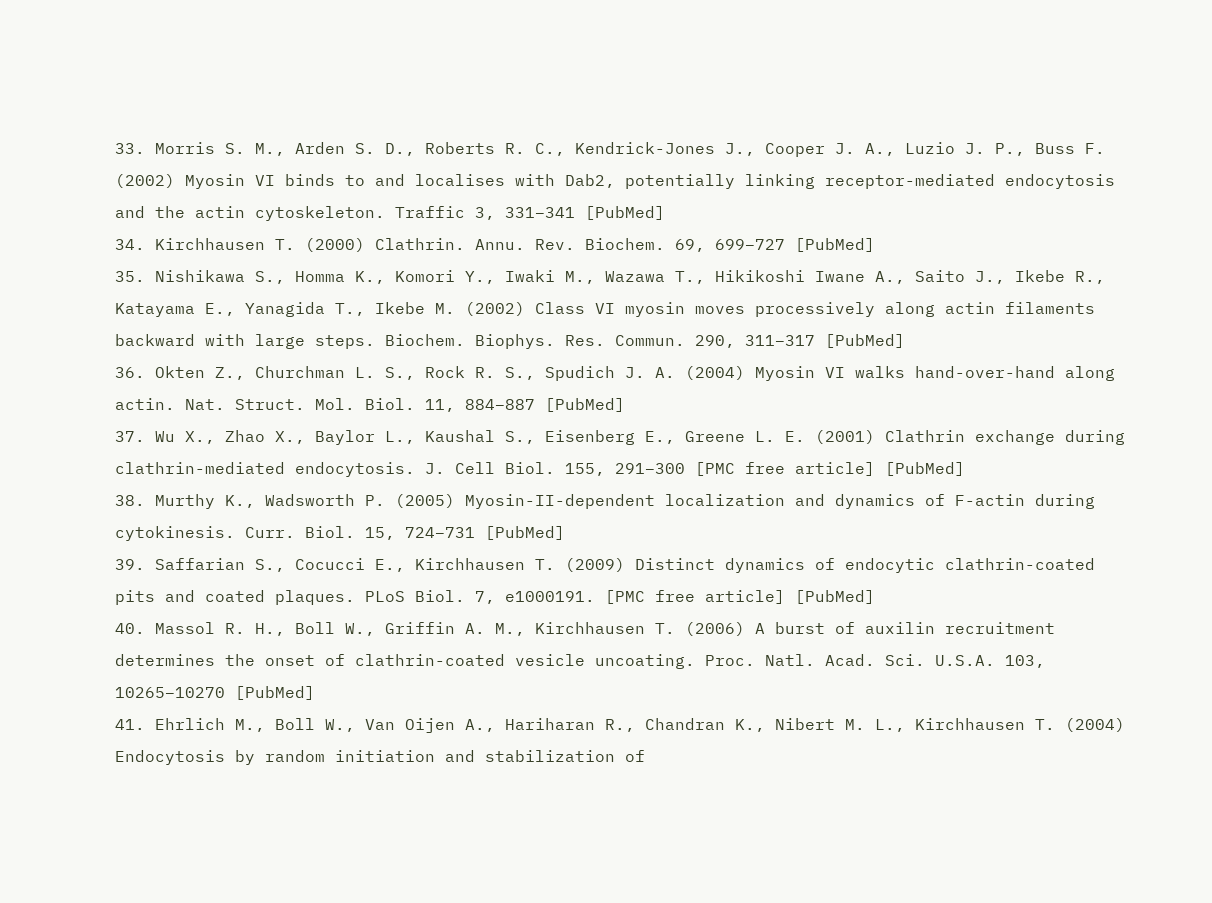33. Morris S. M., Arden S. D., Roberts R. C., Kendrick-Jones J., Cooper J. A., Luzio J. P., Buss F. (2002) Myosin VI binds to and localises with Dab2, potentially linking receptor-mediated endocytosis and the actin cytoskeleton. Traffic 3, 331–341 [PubMed]
34. Kirchhausen T. (2000) Clathrin. Annu. Rev. Biochem. 69, 699–727 [PubMed]
35. Nishikawa S., Homma K., Komori Y., Iwaki M., Wazawa T., Hikikoshi Iwane A., Saito J., Ikebe R., Katayama E., Yanagida T., Ikebe M. (2002) Class VI myosin moves processively along actin filaments backward with large steps. Biochem. Biophys. Res. Commun. 290, 311–317 [PubMed]
36. Okten Z., Churchman L. S., Rock R. S., Spudich J. A. (2004) Myosin VI walks hand-over-hand along actin. Nat. Struct. Mol. Biol. 11, 884–887 [PubMed]
37. Wu X., Zhao X., Baylor L., Kaushal S., Eisenberg E., Greene L. E. (2001) Clathrin exchange during clathrin-mediated endocytosis. J. Cell Biol. 155, 291–300 [PMC free article] [PubMed]
38. Murthy K., Wadsworth P. (2005) Myosin-II-dependent localization and dynamics of F-actin during cytokinesis. Curr. Biol. 15, 724–731 [PubMed]
39. Saffarian S., Cocucci E., Kirchhausen T. (2009) Distinct dynamics of endocytic clathrin-coated pits and coated plaques. PLoS Biol. 7, e1000191. [PMC free article] [PubMed]
40. Massol R. H., Boll W., Griffin A. M., Kirchhausen T. (2006) A burst of auxilin recruitment determines the onset of clathrin-coated vesicle uncoating. Proc. Natl. Acad. Sci. U.S.A. 103, 10265–10270 [PubMed]
41. Ehrlich M., Boll W., Van Oijen A., Hariharan R., Chandran K., Nibert M. L., Kirchhausen T. (2004) Endocytosis by random initiation and stabilization of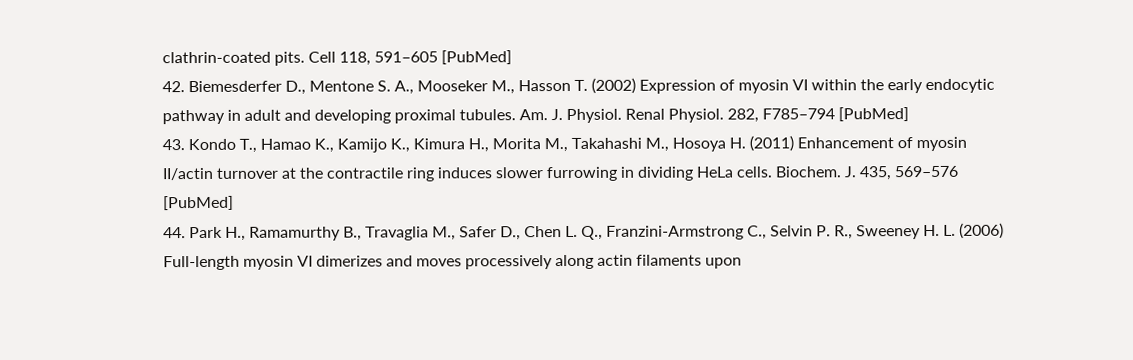clathrin-coated pits. Cell 118, 591–605 [PubMed]
42. Biemesderfer D., Mentone S. A., Mooseker M., Hasson T. (2002) Expression of myosin VI within the early endocytic pathway in adult and developing proximal tubules. Am. J. Physiol. Renal Physiol. 282, F785–794 [PubMed]
43. Kondo T., Hamao K., Kamijo K., Kimura H., Morita M., Takahashi M., Hosoya H. (2011) Enhancement of myosin II/actin turnover at the contractile ring induces slower furrowing in dividing HeLa cells. Biochem. J. 435, 569–576 [PubMed]
44. Park H., Ramamurthy B., Travaglia M., Safer D., Chen L. Q., Franzini-Armstrong C., Selvin P. R., Sweeney H. L. (2006) Full-length myosin VI dimerizes and moves processively along actin filaments upon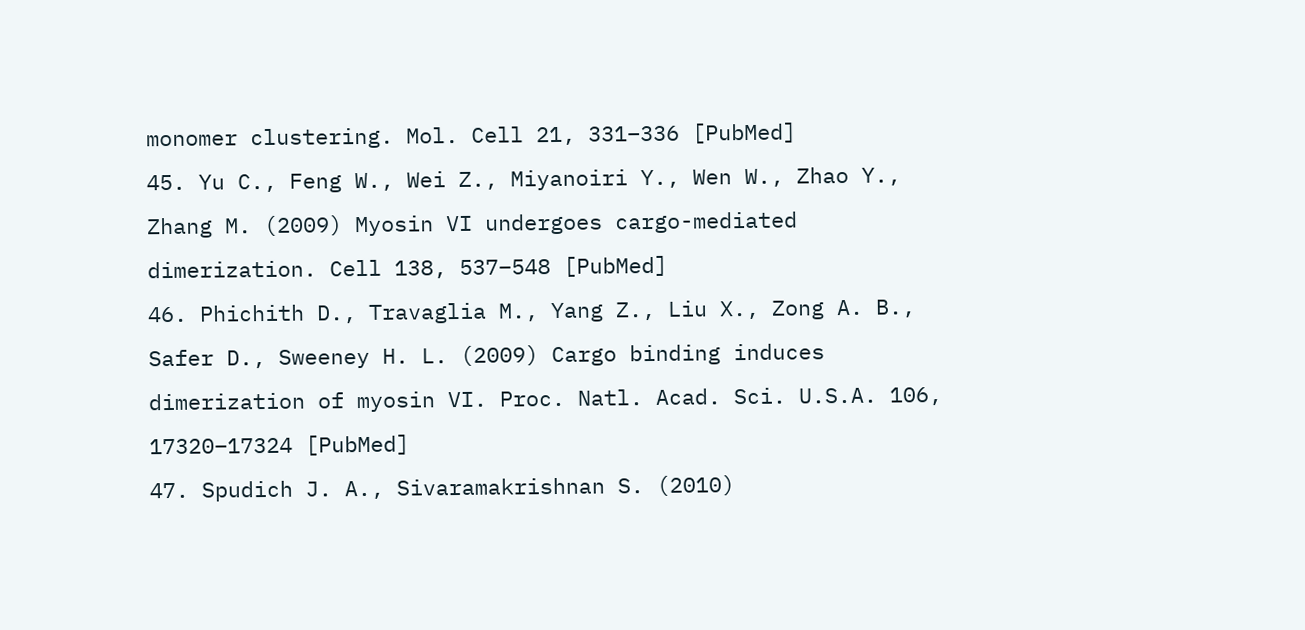monomer clustering. Mol. Cell 21, 331–336 [PubMed]
45. Yu C., Feng W., Wei Z., Miyanoiri Y., Wen W., Zhao Y., Zhang M. (2009) Myosin VI undergoes cargo-mediated dimerization. Cell 138, 537–548 [PubMed]
46. Phichith D., Travaglia M., Yang Z., Liu X., Zong A. B., Safer D., Sweeney H. L. (2009) Cargo binding induces dimerization of myosin VI. Proc. Natl. Acad. Sci. U.S.A. 106, 17320–17324 [PubMed]
47. Spudich J. A., Sivaramakrishnan S. (2010)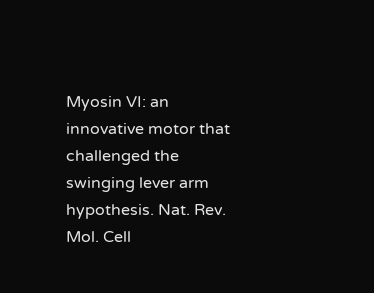Myosin VI: an innovative motor that challenged the swinging lever arm hypothesis. Nat. Rev. Mol. Cell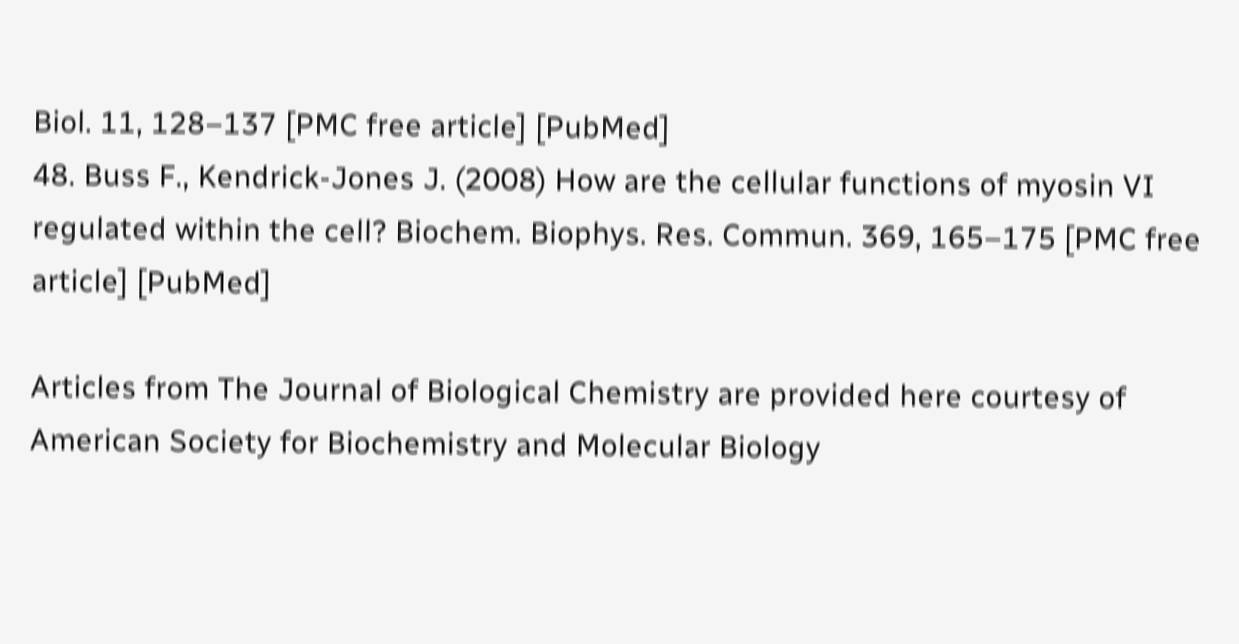Biol. 11, 128–137 [PMC free article] [PubMed]
48. Buss F., Kendrick-Jones J. (2008) How are the cellular functions of myosin VI regulated within the cell? Biochem. Biophys. Res. Commun. 369, 165–175 [PMC free article] [PubMed]

Articles from The Journal of Biological Chemistry are provided here courtesy of American Society for Biochemistry and Molecular Biology